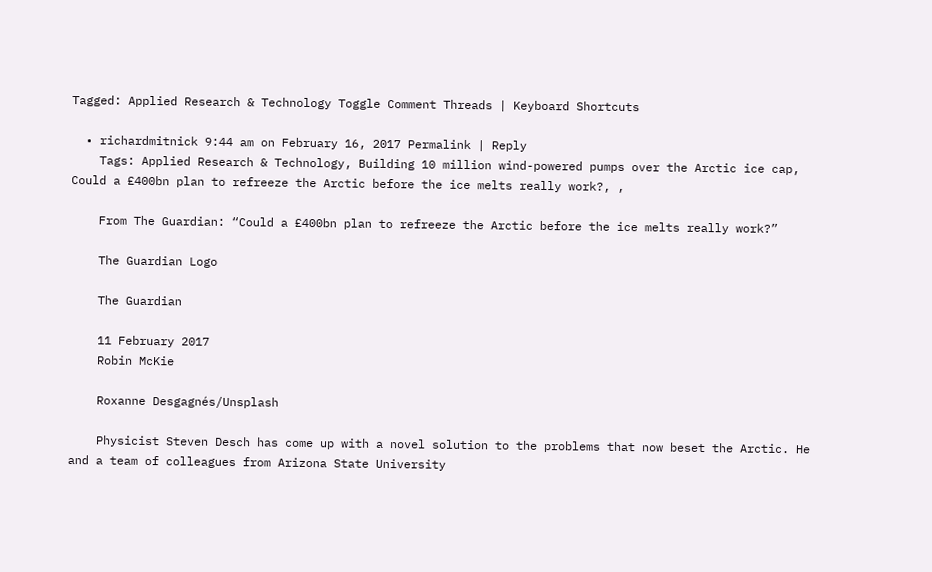Tagged: Applied Research & Technology Toggle Comment Threads | Keyboard Shortcuts

  • richardmitnick 9:44 am on February 16, 2017 Permalink | Reply
    Tags: Applied Research & Technology, Building 10 million wind-powered pumps over the Arctic ice cap, Could a £400bn plan to refreeze the Arctic before the ice melts really work?, ,

    From The Guardian: “Could a £400bn plan to refreeze the Arctic before the ice melts really work?”

    The Guardian Logo

    The Guardian

    11 February 2017
    Robin McKie

    Roxanne Desgagnés/Unsplash

    Physicist Steven Desch has come up with a novel solution to the problems that now beset the Arctic. He and a team of colleagues from Arizona State University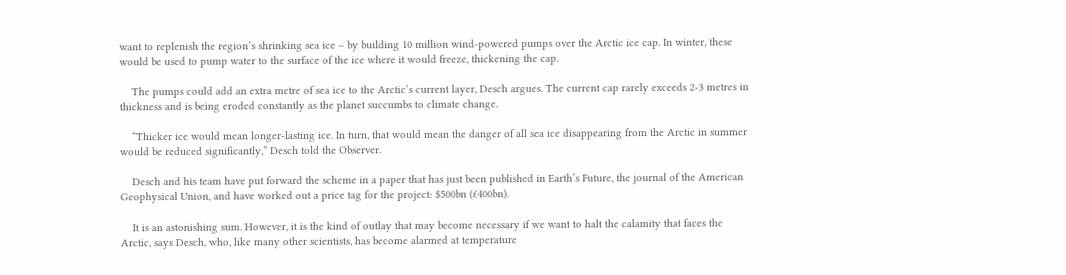want to replenish the region’s shrinking sea ice – by building 10 million wind-powered pumps over the Arctic ice cap. In winter, these would be used to pump water to the surface of the ice where it would freeze, thickening the cap.

    The pumps could add an extra metre of sea ice to the Arctic’s current layer, Desch argues. The current cap rarely exceeds 2-3 metres in thickness and is being eroded constantly as the planet succumbs to climate change.

    “Thicker ice would mean longer-lasting ice. In turn, that would mean the danger of all sea ice disappearing from the Arctic in summer would be reduced significantly,” Desch told the Observer.

    Desch and his team have put forward the scheme in a paper that has just been published in Earth’s Future, the journal of the American Geophysical Union, and have worked out a price tag for the project: $500bn (£400bn).

    It is an astonishing sum. However, it is the kind of outlay that may become necessary if we want to halt the calamity that faces the Arctic, says Desch, who, like many other scientists, has become alarmed at temperature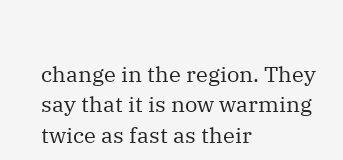change in the region. They say that it is now warming twice as fast as their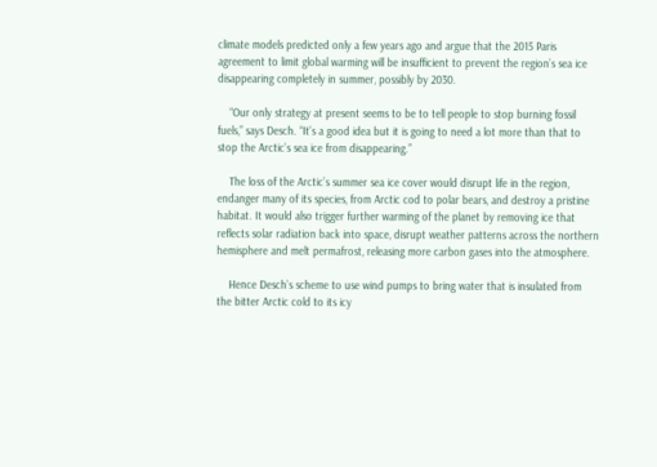climate models predicted only a few years ago and argue that the 2015 Paris agreement to limit global warming will be insufficient to prevent the region’s sea ice disappearing completely in summer, possibly by 2030.

    “Our only strategy at present seems to be to tell people to stop burning fossil fuels,” says Desch. “It’s a good idea but it is going to need a lot more than that to stop the Arctic’s sea ice from disappearing.”

    The loss of the Arctic’s summer sea ice cover would disrupt life in the region, endanger many of its species, from Arctic cod to polar bears, and destroy a pristine habitat. It would also trigger further warming of the planet by removing ice that reflects solar radiation back into space, disrupt weather patterns across the northern hemisphere and melt permafrost, releasing more carbon gases into the atmosphere.

    Hence Desch’s scheme to use wind pumps to bring water that is insulated from the bitter Arctic cold to its icy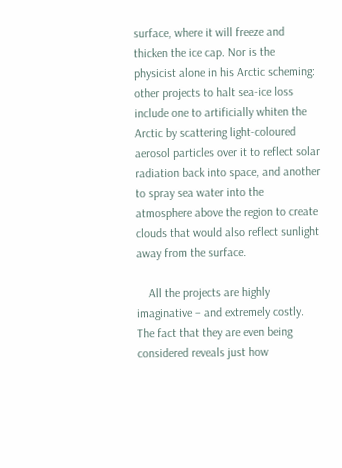surface, where it will freeze and thicken the ice cap. Nor is the physicist alone in his Arctic scheming: other projects to halt sea-ice loss include one to artificially whiten the Arctic by scattering light-coloured aerosol particles over it to reflect solar radiation back into space, and another to spray sea water into the atmosphere above the region to create clouds that would also reflect sunlight away from the surface.

    All the projects are highly imaginative – and extremely costly. The fact that they are even being considered reveals just how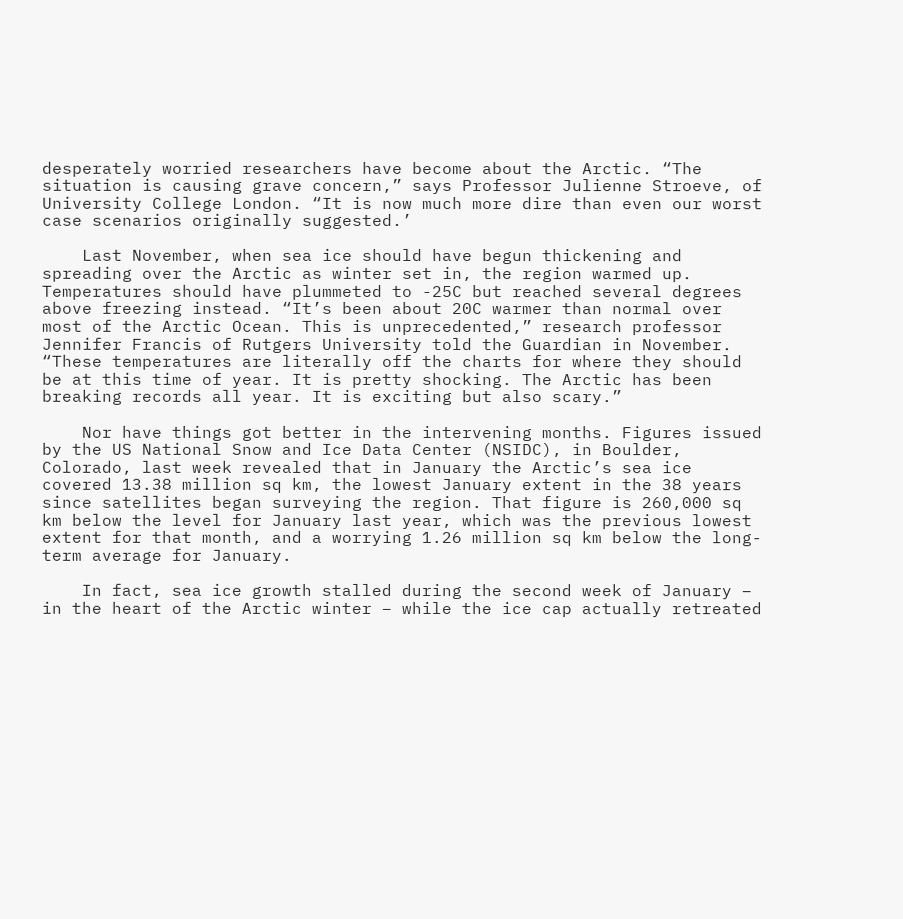desperately worried researchers have become about the Arctic. “The situation is causing grave concern,” says Professor Julienne Stroeve, of University College London. “It is now much more dire than even our worst case scenarios originally suggested.’

    Last November, when sea ice should have begun thickening and spreading over the Arctic as winter set in, the region warmed up. Temperatures should have plummeted to -25C but reached several degrees above freezing instead. “It’s been about 20C warmer than normal over most of the Arctic Ocean. This is unprecedented,” research professor Jennifer Francis of Rutgers University told the Guardian in November. “These temperatures are literally off the charts for where they should be at this time of year. It is pretty shocking. The Arctic has been breaking records all year. It is exciting but also scary.”

    Nor have things got better in the intervening months. Figures issued by the US National Snow and Ice Data Center (NSIDC), in Boulder, Colorado, last week revealed that in January the Arctic’s sea ice covered 13.38 million sq km, the lowest January extent in the 38 years since satellites began surveying the region. That figure is 260,000 sq km below the level for January last year, which was the previous lowest extent for that month, and a worrying 1.26 million sq km below the long-term average for January.

    In fact, sea ice growth stalled during the second week of January – in the heart of the Arctic winter – while the ice cap actually retreated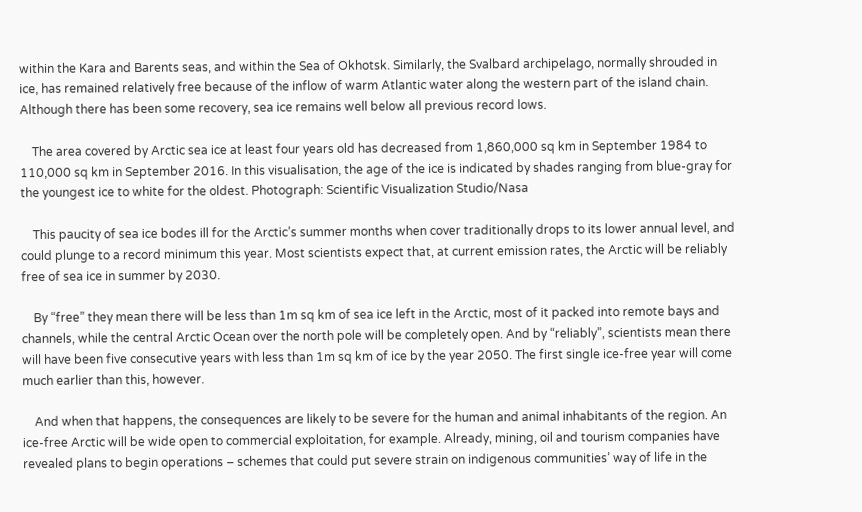within the Kara and Barents seas, and within the Sea of Okhotsk. Similarly, the Svalbard archipelago, normally shrouded in ice, has remained relatively free because of the inflow of warm Atlantic water along the western part of the island chain. Although there has been some recovery, sea ice remains well below all previous record lows.

    The area covered by Arctic sea ice at least four years old has decreased from 1,860,000 sq km in September 1984 to 110,000 sq km in September 2016. In this visualisation, the age of the ice is indicated by shades ranging from blue-gray for the youngest ice to white for the oldest. Photograph: Scientific Visualization Studio/Nasa

    This paucity of sea ice bodes ill for the Arctic’s summer months when cover traditionally drops to its lower annual level, and could plunge to a record minimum this year. Most scientists expect that, at current emission rates, the Arctic will be reliably free of sea ice in summer by 2030.

    By “free” they mean there will be less than 1m sq km of sea ice left in the Arctic, most of it packed into remote bays and channels, while the central Arctic Ocean over the north pole will be completely open. And by “reliably”, scientists mean there will have been five consecutive years with less than 1m sq km of ice by the year 2050. The first single ice-free year will come much earlier than this, however.

    And when that happens, the consequences are likely to be severe for the human and animal inhabitants of the region. An ice-free Arctic will be wide open to commercial exploitation, for example. Already, mining, oil and tourism companies have revealed plans to begin operations – schemes that could put severe strain on indigenous communities’ way of life in the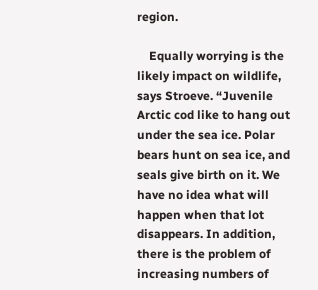region.

    Equally worrying is the likely impact on wildlife, says Stroeve. “Juvenile Arctic cod like to hang out under the sea ice. Polar bears hunt on sea ice, and seals give birth on it. We have no idea what will happen when that lot disappears. In addition, there is the problem of increasing numbers of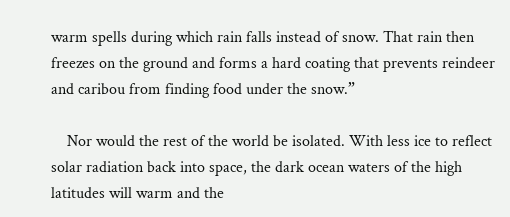warm spells during which rain falls instead of snow. That rain then freezes on the ground and forms a hard coating that prevents reindeer and caribou from finding food under the snow.”

    Nor would the rest of the world be isolated. With less ice to reflect solar radiation back into space, the dark ocean waters of the high latitudes will warm and the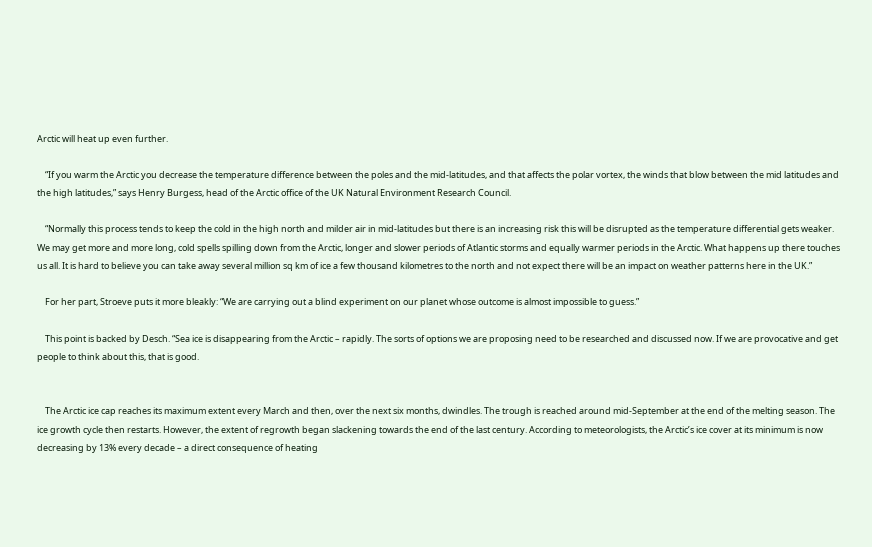Arctic will heat up even further.

    “If you warm the Arctic you decrease the temperature difference between the poles and the mid-latitudes, and that affects the polar vortex, the winds that blow between the mid latitudes and the high latitudes,” says Henry Burgess, head of the Arctic office of the UK Natural Environment Research Council.

    “Normally this process tends to keep the cold in the high north and milder air in mid-latitudes but there is an increasing risk this will be disrupted as the temperature differential gets weaker. We may get more and more long, cold spells spilling down from the Arctic, longer and slower periods of Atlantic storms and equally warmer periods in the Arctic. What happens up there touches us all. It is hard to believe you can take away several million sq km of ice a few thousand kilometres to the north and not expect there will be an impact on weather patterns here in the UK.”

    For her part, Stroeve puts it more bleakly: “We are carrying out a blind experiment on our planet whose outcome is almost impossible to guess.”

    This point is backed by Desch. “Sea ice is disappearing from the Arctic – rapidly. The sorts of options we are proposing need to be researched and discussed now. If we are provocative and get people to think about this, that is good.


    The Arctic ice cap reaches its maximum extent every March and then, over the next six months, dwindles. The trough is reached around mid-September at the end of the melting season. The ice growth cycle then restarts. However, the extent of regrowth began slackening towards the end of the last century. According to meteorologists, the Arctic’s ice cover at its minimum is now decreasing by 13% every decade – a direct consequence of heating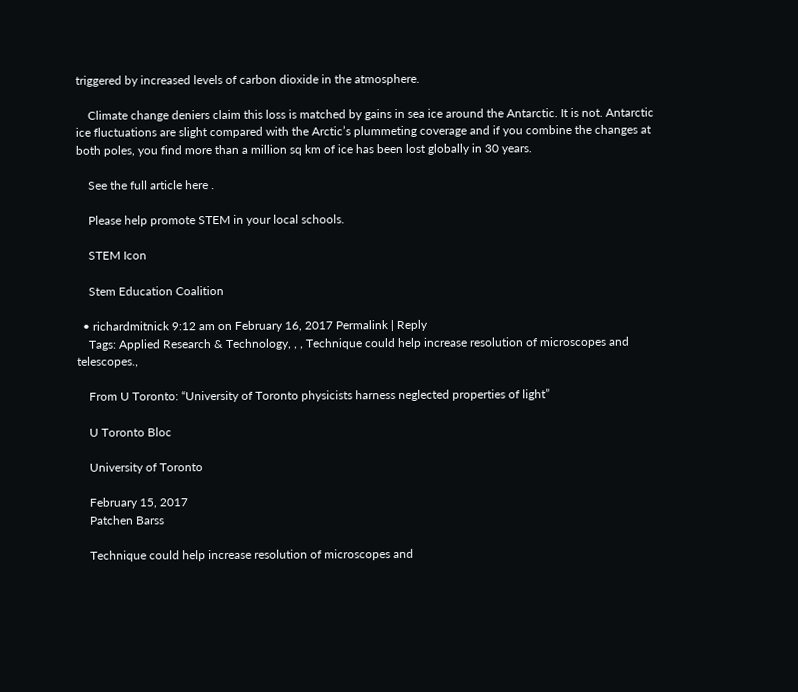triggered by increased levels of carbon dioxide in the atmosphere.

    Climate change deniers claim this loss is matched by gains in sea ice around the Antarctic. It is not. Antarctic ice fluctuations are slight compared with the Arctic’s plummeting coverage and if you combine the changes at both poles, you find more than a million sq km of ice has been lost globally in 30 years.

    See the full article here .

    Please help promote STEM in your local schools.

    STEM Icon

    Stem Education Coalition

  • richardmitnick 9:12 am on February 16, 2017 Permalink | Reply
    Tags: Applied Research & Technology, , , Technique could help increase resolution of microscopes and telescopes.,

    From U Toronto: “University of Toronto physicists harness neglected properties of light”

    U Toronto Bloc

    University of Toronto

    February 15, 2017
    Patchen Barss

    Technique could help increase resolution of microscopes and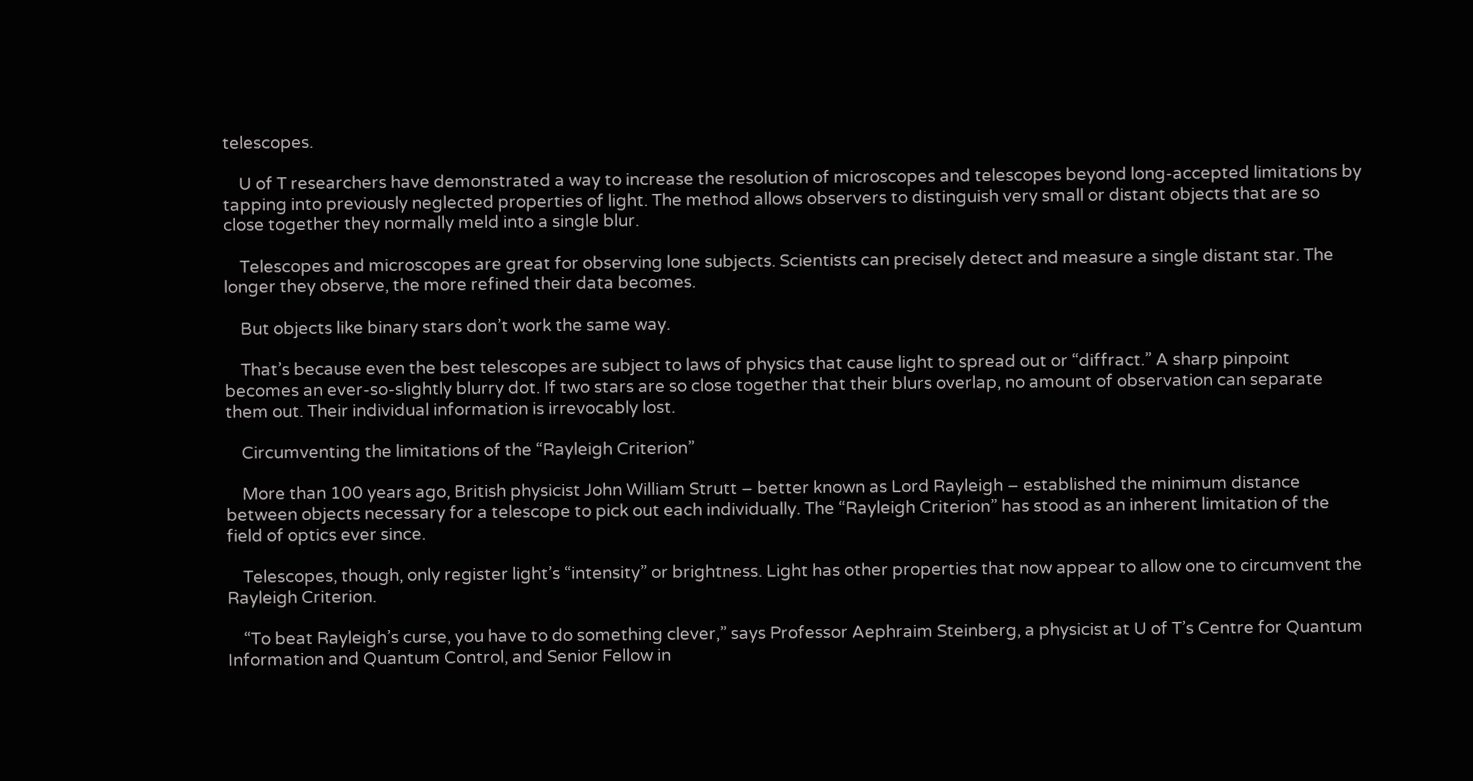telescopes.

    U of T researchers have demonstrated a way to increase the resolution of microscopes and telescopes beyond long-accepted limitations by tapping into previously neglected properties of light. The method allows observers to distinguish very small or distant objects that are so close together they normally meld into a single blur.

    Telescopes and microscopes are great for observing lone subjects. Scientists can precisely detect and measure a single distant star. The longer they observe, the more refined their data becomes.

    But objects like binary stars don’t work the same way.

    That’s because even the best telescopes are subject to laws of physics that cause light to spread out or “diffract.” A sharp pinpoint becomes an ever-so-slightly blurry dot. If two stars are so close together that their blurs overlap, no amount of observation can separate them out. Their individual information is irrevocably lost.

    Circumventing the limitations of the “Rayleigh Criterion”

    More than 100 years ago, British physicist John William Strutt – better known as Lord Rayleigh – established the minimum distance between objects necessary for a telescope to pick out each individually. The “Rayleigh Criterion” has stood as an inherent limitation of the field of optics ever since.

    Telescopes, though, only register light’s “intensity” or brightness. Light has other properties that now appear to allow one to circumvent the Rayleigh Criterion.

    “To beat Rayleigh’s curse, you have to do something clever,” says Professor Aephraim Steinberg, a physicist at U of T’s Centre for Quantum Information and Quantum Control, and Senior Fellow in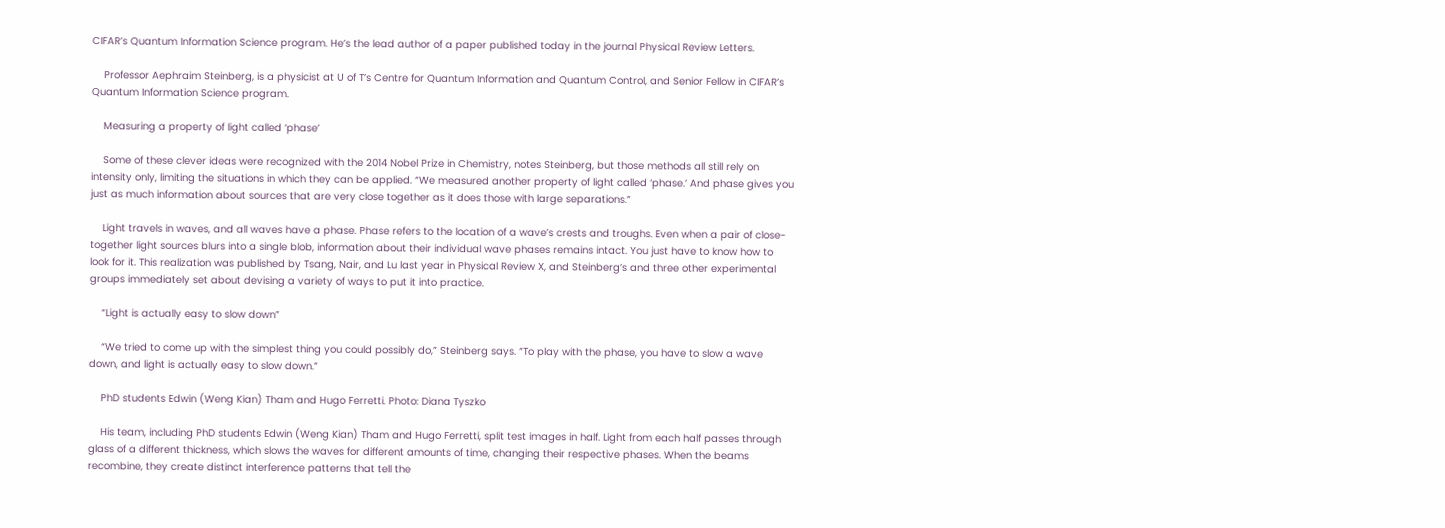CIFAR’s Quantum Information Science program. He’s the lead author of a paper published today in the journal Physical Review Letters.

    Professor Aephraim Steinberg, is a physicist at U of T’s Centre for Quantum Information and Quantum Control, and Senior Fellow in CIFAR’s Quantum Information Science program.

    Measuring a property of light called ‘phase’

    Some of these clever ideas were recognized with the 2014 Nobel Prize in Chemistry, notes Steinberg, but those methods all still rely on intensity only, limiting the situations in which they can be applied. “We measured another property of light called ‘phase.’ And phase gives you just as much information about sources that are very close together as it does those with large separations.”

    Light travels in waves, and all waves have a phase. Phase refers to the location of a wave’s crests and troughs. Even when a pair of close-together light sources blurs into a single blob, information about their individual wave phases remains intact. You just have to know how to look for it. This realization was published by Tsang, Nair, and Lu last year in Physical Review X, and Steinberg’s and three other experimental groups immediately set about devising a variety of ways to put it into practice.

    “Light is actually easy to slow down”

    “We tried to come up with the simplest thing you could possibly do,” Steinberg says. “To play with the phase, you have to slow a wave down, and light is actually easy to slow down.”

    PhD students Edwin (Weng Kian) Tham and Hugo Ferretti. Photo: Diana Tyszko

    His team, including PhD students Edwin (Weng Kian) Tham and Hugo Ferretti, split test images in half. Light from each half passes through glass of a different thickness, which slows the waves for different amounts of time, changing their respective phases. When the beams recombine, they create distinct interference patterns that tell the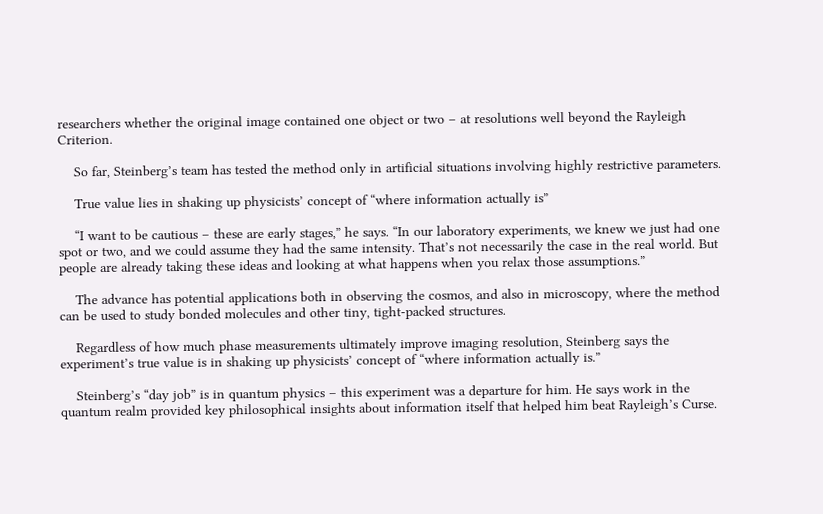researchers whether the original image contained one object or two – at resolutions well beyond the Rayleigh Criterion.

    So far, Steinberg’s team has tested the method only in artificial situations involving highly restrictive parameters.

    True value lies in shaking up physicists’ concept of “where information actually is”

    “I want to be cautious – these are early stages,” he says. “In our laboratory experiments, we knew we just had one spot or two, and we could assume they had the same intensity. That’s not necessarily the case in the real world. But people are already taking these ideas and looking at what happens when you relax those assumptions.”

    The advance has potential applications both in observing the cosmos, and also in microscopy, where the method can be used to study bonded molecules and other tiny, tight-packed structures.

    Regardless of how much phase measurements ultimately improve imaging resolution, Steinberg says the experiment’s true value is in shaking up physicists’ concept of “where information actually is.”

    Steinberg’s “day job” is in quantum physics – this experiment was a departure for him. He says work in the quantum realm provided key philosophical insights about information itself that helped him beat Rayleigh’s Curse.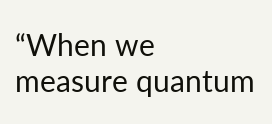“When we measure quantum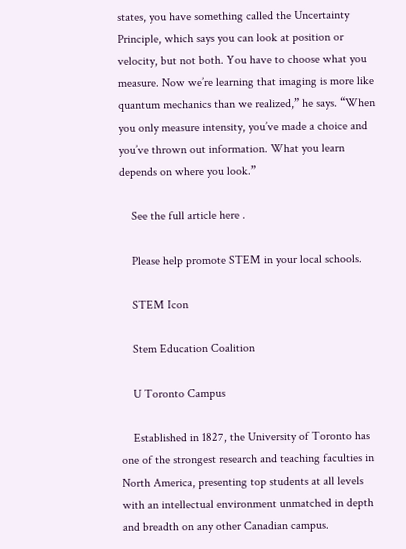states, you have something called the Uncertainty Principle, which says you can look at position or velocity, but not both. You have to choose what you measure. Now we’re learning that imaging is more like quantum mechanics than we realized,” he says. “When you only measure intensity, you’ve made a choice and you’ve thrown out information. What you learn depends on where you look.”

    See the full article here .

    Please help promote STEM in your local schools.

    STEM Icon

    Stem Education Coalition

    U Toronto Campus

    Established in 1827, the University of Toronto has one of the strongest research and teaching faculties in North America, presenting top students at all levels with an intellectual environment unmatched in depth and breadth on any other Canadian campus.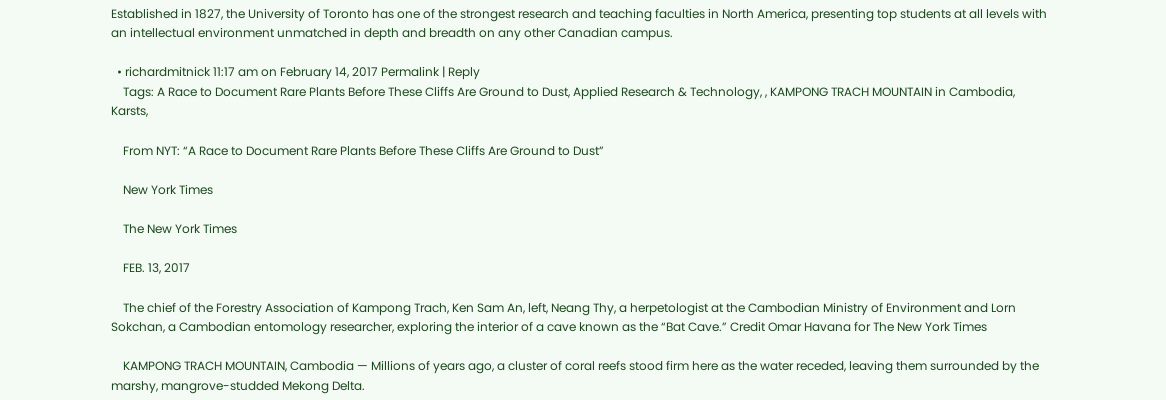Established in 1827, the University of Toronto has one of the strongest research and teaching faculties in North America, presenting top students at all levels with an intellectual environment unmatched in depth and breadth on any other Canadian campus.

  • richardmitnick 11:17 am on February 14, 2017 Permalink | Reply
    Tags: A Race to Document Rare Plants Before These Cliffs Are Ground to Dust, Applied Research & Technology, , KAMPONG TRACH MOUNTAIN in Cambodia, Karsts,

    From NYT: “A Race to Document Rare Plants Before These Cliffs Are Ground to Dust”

    New York Times

    The New York Times

    FEB. 13, 2017

    The chief of the Forestry Association of Kampong Trach, Ken Sam An, left, Neang Thy, a herpetologist at the Cambodian Ministry of Environment and Lorn Sokchan, a Cambodian entomology researcher, exploring the interior of a cave known as the “Bat Cave.” Credit Omar Havana for The New York Times

    KAMPONG TRACH MOUNTAIN, Cambodia — Millions of years ago, a cluster of coral reefs stood firm here as the water receded, leaving them surrounded by the marshy, mangrove-studded Mekong Delta.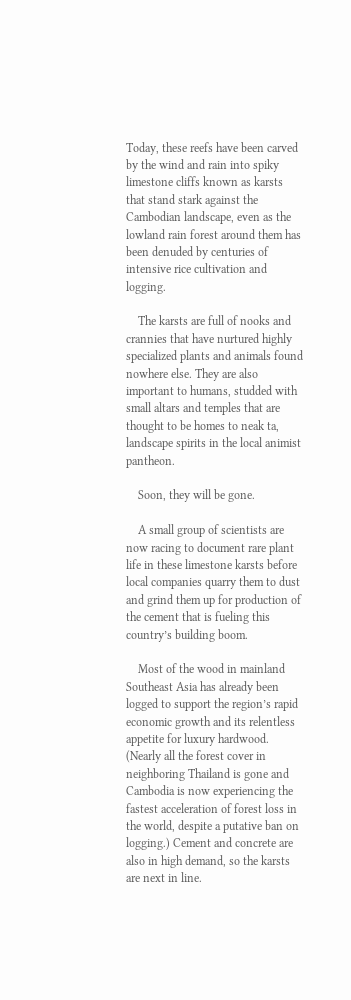Today, these reefs have been carved by the wind and rain into spiky limestone cliffs known as karsts that stand stark against the Cambodian landscape, even as the lowland rain forest around them has been denuded by centuries of intensive rice cultivation and logging.

    The karsts are full of nooks and crannies that have nurtured highly specialized plants and animals found nowhere else. They are also important to humans, studded with small altars and temples that are thought to be homes to neak ta, landscape spirits in the local animist pantheon.

    Soon, they will be gone.

    A small group of scientists are now racing to document rare plant life in these limestone karsts before local companies quarry them to dust and grind them up for production of the cement that is fueling this country’s building boom.

    Most of the wood in mainland Southeast Asia has already been logged to support the region’s rapid economic growth and its relentless appetite for luxury hardwood. (Nearly all the forest cover in neighboring Thailand is gone and Cambodia is now experiencing the fastest acceleration of forest loss in the world, despite a putative ban on logging.) Cement and concrete are also in high demand, so the karsts are next in line.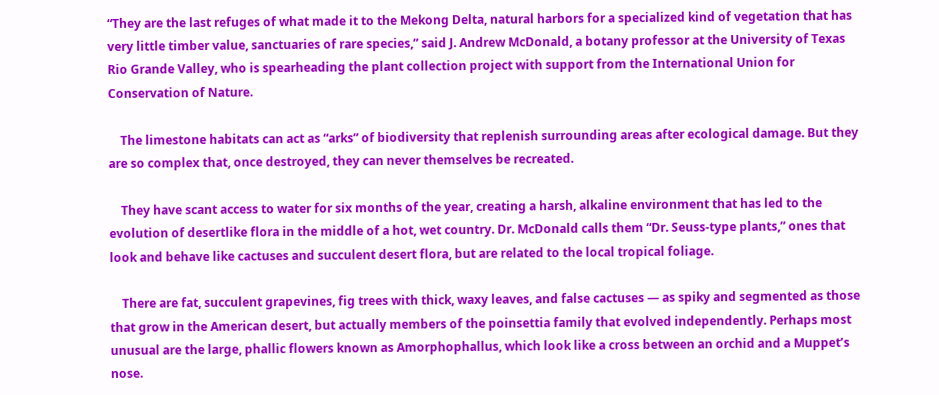“They are the last refuges of what made it to the Mekong Delta, natural harbors for a specialized kind of vegetation that has very little timber value, sanctuaries of rare species,” said J. Andrew McDonald, a botany professor at the University of Texas Rio Grande Valley, who is spearheading the plant collection project with support from the International Union for Conservation of Nature.

    The limestone habitats can act as “arks” of biodiversity that replenish surrounding areas after ecological damage. But they are so complex that, once destroyed, they can never themselves be recreated.

    They have scant access to water for six months of the year, creating a harsh, alkaline environment that has led to the evolution of desertlike flora in the middle of a hot, wet country. Dr. McDonald calls them “Dr. Seuss-type plants,” ones that look and behave like cactuses and succulent desert flora, but are related to the local tropical foliage.

    There are fat, succulent grapevines, fig trees with thick, waxy leaves, and false cactuses — as spiky and segmented as those that grow in the American desert, but actually members of the poinsettia family that evolved independently. Perhaps most unusual are the large, phallic flowers known as Amorphophallus, which look like a cross between an orchid and a Muppet’s nose.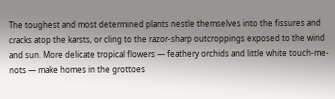The toughest and most determined plants nestle themselves into the fissures and cracks atop the karsts, or cling to the razor-sharp outcroppings exposed to the wind and sun. More delicate tropical flowers — feathery orchids and little white touch-me-nots — make homes in the grottoes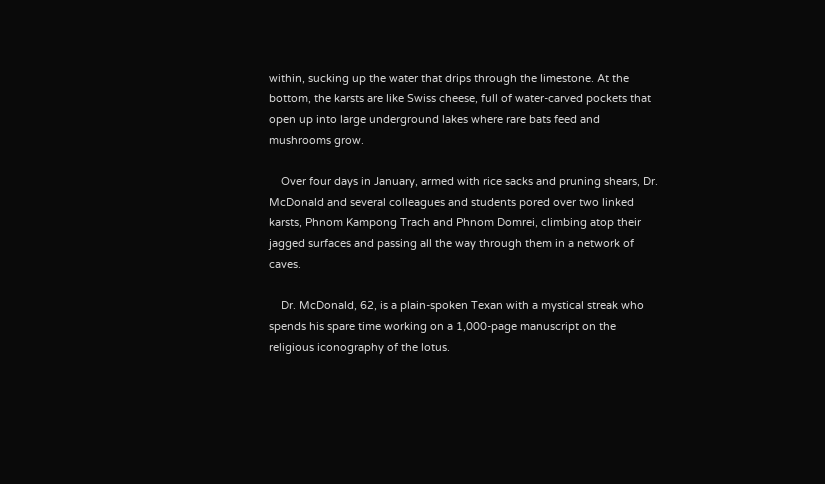within, sucking up the water that drips through the limestone. At the bottom, the karsts are like Swiss cheese, full of water-carved pockets that open up into large underground lakes where rare bats feed and mushrooms grow.

    Over four days in January, armed with rice sacks and pruning shears, Dr. McDonald and several colleagues and students pored over two linked karsts, Phnom Kampong Trach and Phnom Domrei, climbing atop their jagged surfaces and passing all the way through them in a network of caves.

    Dr. McDonald, 62, is a plain-spoken Texan with a mystical streak who spends his spare time working on a 1,000-page manuscript on the religious iconography of the lotus.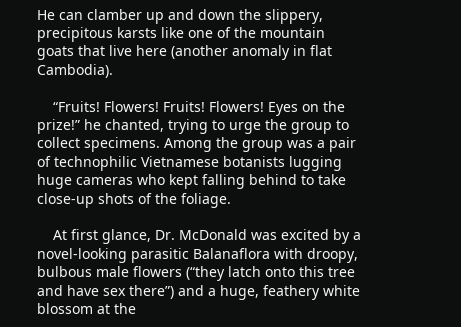He can clamber up and down the slippery, precipitous karsts like one of the mountain goats that live here (another anomaly in flat Cambodia).

    “Fruits! Flowers! Fruits! Flowers! Eyes on the prize!” he chanted, trying to urge the group to collect specimens. Among the group was a pair of technophilic Vietnamese botanists lugging huge cameras who kept falling behind to take close-up shots of the foliage.

    At first glance, Dr. McDonald was excited by a novel-looking parasitic Balanaflora with droopy, bulbous male flowers (“they latch onto this tree and have sex there”) and a huge, feathery white blossom at the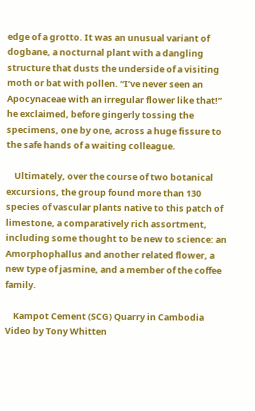edge of a grotto. It was an unusual variant of dogbane, a nocturnal plant with a dangling structure that dusts the underside of a visiting moth or bat with pollen. “I’ve never seen an Apocynaceae with an irregular flower like that!” he exclaimed, before gingerly tossing the specimens, one by one, across a huge fissure to the safe hands of a waiting colleague.

    Ultimately, over the course of two botanical excursions, the group found more than 130 species of vascular plants native to this patch of limestone, a comparatively rich assortment, including some thought to be new to science: an Amorphophallus and another related flower, a new type of jasmine, and a member of the coffee family.

    Kampot Cement (SCG) Quarry in Cambodia Video by Tony Whitten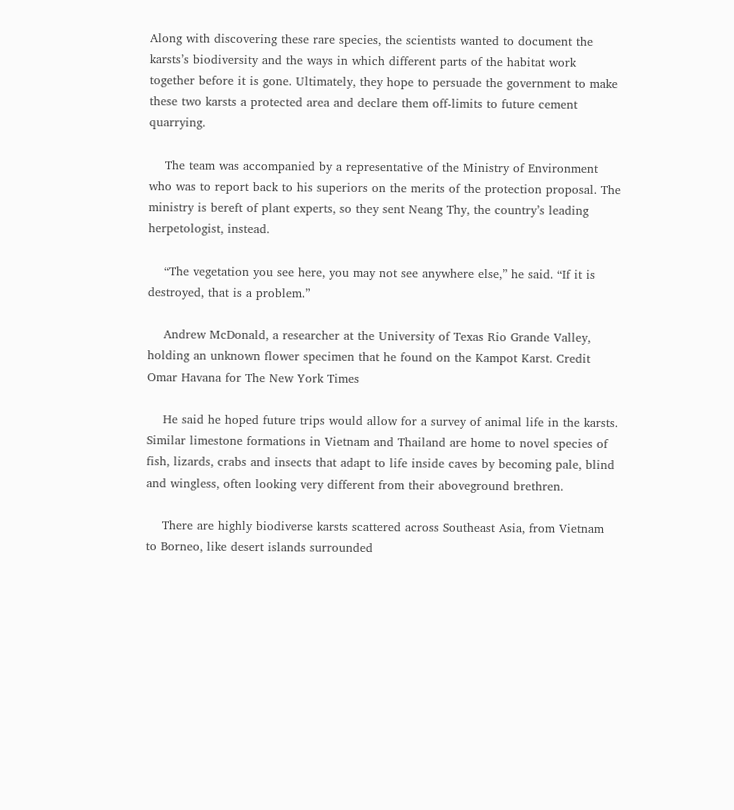Along with discovering these rare species, the scientists wanted to document the karsts’s biodiversity and the ways in which different parts of the habitat work together before it is gone. Ultimately, they hope to persuade the government to make these two karsts a protected area and declare them off-limits to future cement quarrying.

    The team was accompanied by a representative of the Ministry of Environment who was to report back to his superiors on the merits of the protection proposal. The ministry is bereft of plant experts, so they sent Neang Thy, the country’s leading herpetologist, instead.

    “The vegetation you see here, you may not see anywhere else,” he said. “If it is destroyed, that is a problem.”

    Andrew McDonald, a researcher at the University of Texas Rio Grande Valley, holding an unknown flower specimen that he found on the Kampot Karst. Credit Omar Havana for The New York Times

    He said he hoped future trips would allow for a survey of animal life in the karsts. Similar limestone formations in Vietnam and Thailand are home to novel species of fish, lizards, crabs and insects that adapt to life inside caves by becoming pale, blind and wingless, often looking very different from their aboveground brethren.

    There are highly biodiverse karsts scattered across Southeast Asia, from Vietnam to Borneo, like desert islands surrounded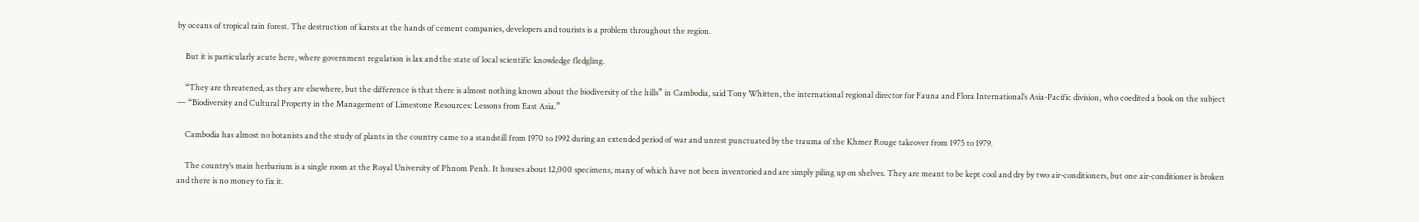by oceans of tropical rain forest. The destruction of karsts at the hands of cement companies, developers and tourists is a problem throughout the region.

    But it is particularly acute here, where government regulation is lax and the state of local scientific knowledge fledgling.

    “They are threatened, as they are elsewhere, but the difference is that there is almost nothing known about the biodiversity of the hills” in Cambodia, said Tony Whitten, the international regional director for Fauna and Flora International’s Asia-Pacific division, who coedited a book on the subject — “Biodiversity and Cultural Property in the Management of Limestone Resources: Lessons from East Asia.”

    Cambodia has almost no botanists and the study of plants in the country came to a standstill from 1970 to 1992 during an extended period of war and unrest punctuated by the trauma of the Khmer Rouge takeover from 1975 to 1979.

    The country’s main herbarium is a single room at the Royal University of Phnom Penh. It houses about 12,000 specimens, many of which have not been inventoried and are simply piling up on shelves. They are meant to be kept cool and dry by two air-conditioners, but one air-conditioner is broken and there is no money to fix it.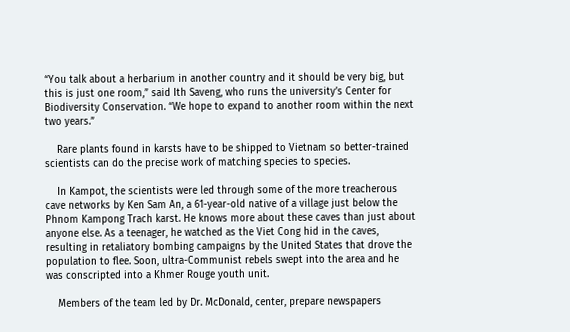“You talk about a herbarium in another country and it should be very big, but this is just one room,” said Ith Saveng, who runs the university’s Center for Biodiversity Conservation. “We hope to expand to another room within the next two years.”

    Rare plants found in karsts have to be shipped to Vietnam so better-trained scientists can do the precise work of matching species to species.

    In Kampot, the scientists were led through some of the more treacherous cave networks by Ken Sam An, a 61-year-old native of a village just below the Phnom Kampong Trach karst. He knows more about these caves than just about anyone else. As a teenager, he watched as the Viet Cong hid in the caves, resulting in retaliatory bombing campaigns by the United States that drove the population to flee. Soon, ultra-Communist rebels swept into the area and he was conscripted into a Khmer Rouge youth unit.

    Members of the team led by Dr. McDonald, center, prepare newspapers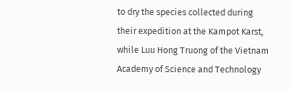to dry the species collected during their expedition at the Kampot Karst, while Luu Hong Truong of the Vietnam Academy of Science and Technology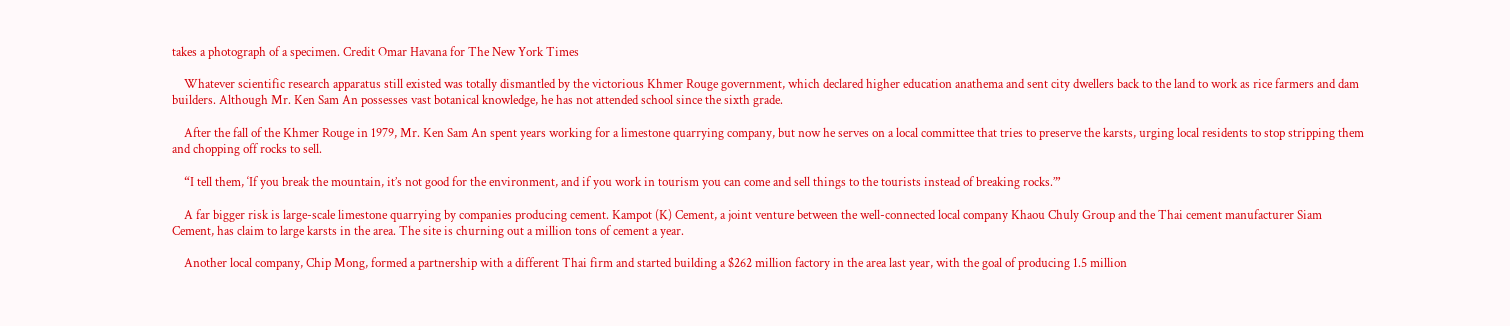takes a photograph of a specimen. Credit Omar Havana for The New York Times

    Whatever scientific research apparatus still existed was totally dismantled by the victorious Khmer Rouge government, which declared higher education anathema and sent city dwellers back to the land to work as rice farmers and dam builders. Although Mr. Ken Sam An possesses vast botanical knowledge, he has not attended school since the sixth grade.

    After the fall of the Khmer Rouge in 1979, Mr. Ken Sam An spent years working for a limestone quarrying company, but now he serves on a local committee that tries to preserve the karsts, urging local residents to stop stripping them and chopping off rocks to sell.

    “I tell them, ‘If you break the mountain, it’s not good for the environment, and if you work in tourism you can come and sell things to the tourists instead of breaking rocks.’”

    A far bigger risk is large-scale limestone quarrying by companies producing cement. Kampot (K) Cement, a joint venture between the well-connected local company Khaou Chuly Group and the Thai cement manufacturer Siam Cement, has claim to large karsts in the area. The site is churning out a million tons of cement a year.

    Another local company, Chip Mong, formed a partnership with a different Thai firm and started building a $262 million factory in the area last year, with the goal of producing 1.5 million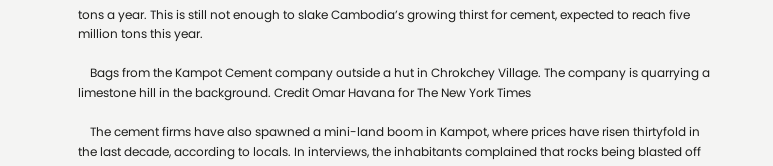tons a year. This is still not enough to slake Cambodia’s growing thirst for cement, expected to reach five million tons this year.

    Bags from the Kampot Cement company outside a hut in Chrokchey Village. The company is quarrying a limestone hill in the background. Credit Omar Havana for The New York Times

    The cement firms have also spawned a mini-land boom in Kampot, where prices have risen thirtyfold in the last decade, according to locals. In interviews, the inhabitants complained that rocks being blasted off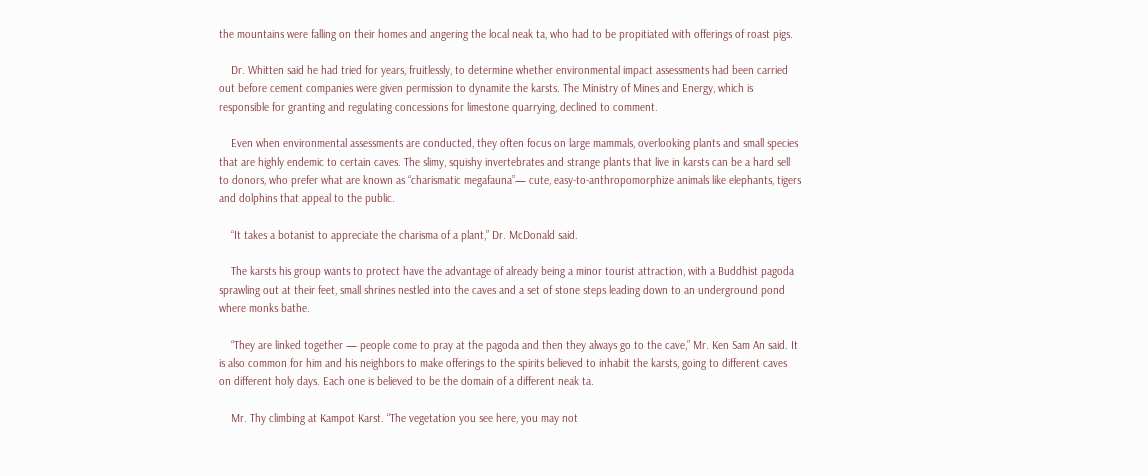the mountains were falling on their homes and angering the local neak ta, who had to be propitiated with offerings of roast pigs.

    Dr. Whitten said he had tried for years, fruitlessly, to determine whether environmental impact assessments had been carried out before cement companies were given permission to dynamite the karsts. The Ministry of Mines and Energy, which is responsible for granting and regulating concessions for limestone quarrying, declined to comment.

    Even when environmental assessments are conducted, they often focus on large mammals, overlooking plants and small species that are highly endemic to certain caves. The slimy, squishy invertebrates and strange plants that live in karsts can be a hard sell to donors, who prefer what are known as “charismatic megafauna”— cute, easy-to-anthropomorphize animals like elephants, tigers and dolphins that appeal to the public.

    “It takes a botanist to appreciate the charisma of a plant,” Dr. McDonald said.

    The karsts his group wants to protect have the advantage of already being a minor tourist attraction, with a Buddhist pagoda sprawling out at their feet, small shrines nestled into the caves and a set of stone steps leading down to an underground pond where monks bathe.

    “They are linked together — people come to pray at the pagoda and then they always go to the cave,” Mr. Ken Sam An said. It is also common for him and his neighbors to make offerings to the spirits believed to inhabit the karsts, going to different caves on different holy days. Each one is believed to be the domain of a different neak ta.

    Mr. Thy climbing at Kampot Karst. “The vegetation you see here, you may not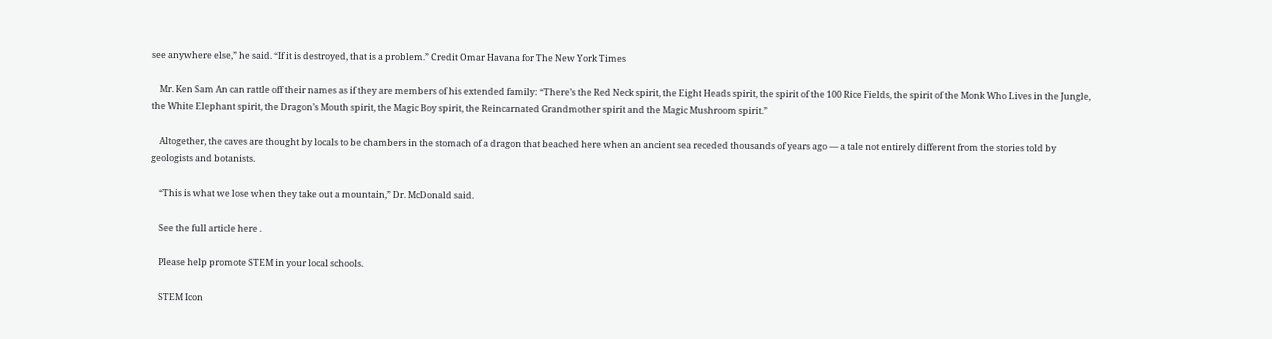see anywhere else,” he said. “If it is destroyed, that is a problem.” Credit Omar Havana for The New York Times

    Mr. Ken Sam An can rattle off their names as if they are members of his extended family: “There’s the Red Neck spirit, the Eight Heads spirit, the spirit of the 100 Rice Fields, the spirit of the Monk Who Lives in the Jungle, the White Elephant spirit, the Dragon’s Mouth spirit, the Magic Boy spirit, the Reincarnated Grandmother spirit and the Magic Mushroom spirit.”

    Altogether, the caves are thought by locals to be chambers in the stomach of a dragon that beached here when an ancient sea receded thousands of years ago — a tale not entirely different from the stories told by geologists and botanists.

    “This is what we lose when they take out a mountain,” Dr. McDonald said.

    See the full article here .

    Please help promote STEM in your local schools.

    STEM Icon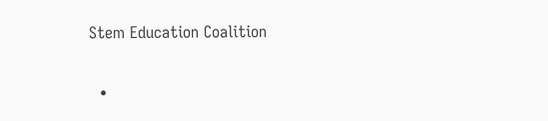Stem Education Coalition

  •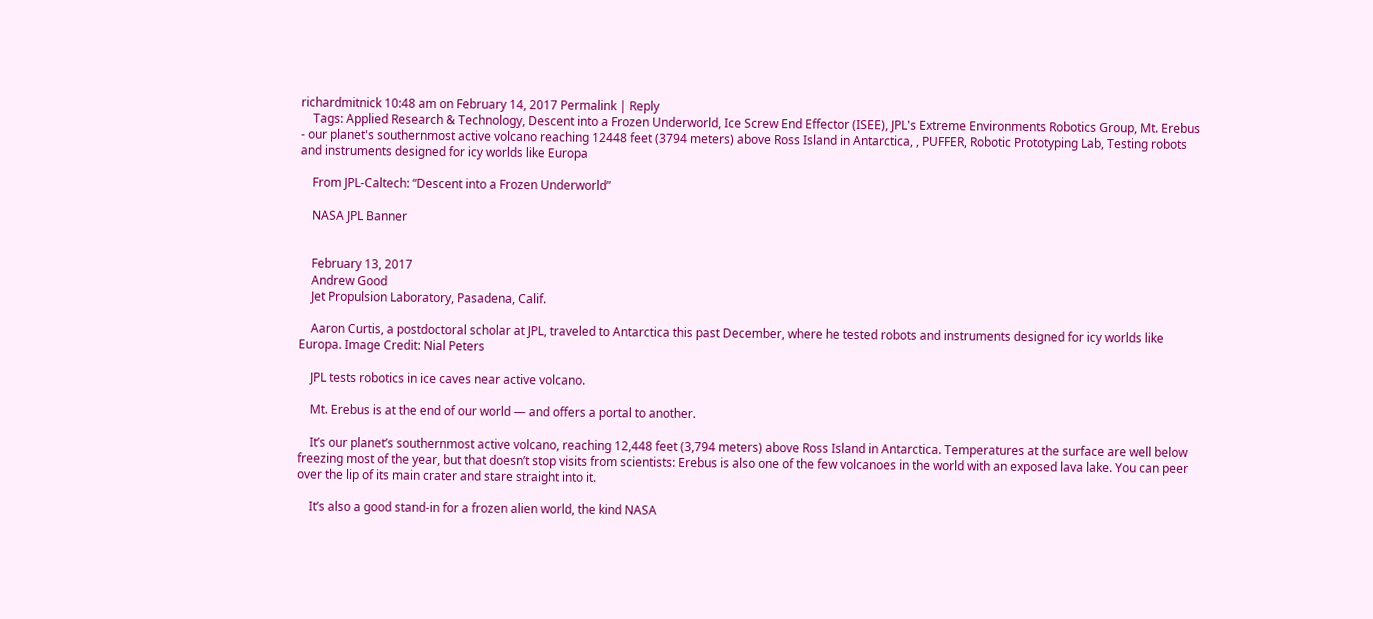richardmitnick 10:48 am on February 14, 2017 Permalink | Reply
    Tags: Applied Research & Technology, Descent into a Frozen Underworld, Ice Screw End Effector (ISEE), JPL's Extreme Environments Robotics Group, Mt. Erebus - our planet's southernmost active volcano reaching 12448 feet (3794 meters) above Ross Island in Antarctica, , PUFFER, Robotic Prototyping Lab, Testing robots and instruments designed for icy worlds like Europa

    From JPL-Caltech: “Descent into a Frozen Underworld”

    NASA JPL Banner


    February 13, 2017
    Andrew Good
    Jet Propulsion Laboratory, Pasadena, Calif.

    Aaron Curtis, a postdoctoral scholar at JPL, traveled to Antarctica this past December, where he tested robots and instruments designed for icy worlds like Europa. Image Credit: Nial Peters

    JPL tests robotics in ice caves near active volcano.

    Mt. Erebus is at the end of our world — and offers a portal to another.

    It’s our planet’s southernmost active volcano, reaching 12,448 feet (3,794 meters) above Ross Island in Antarctica. Temperatures at the surface are well below freezing most of the year, but that doesn’t stop visits from scientists: Erebus is also one of the few volcanoes in the world with an exposed lava lake. You can peer over the lip of its main crater and stare straight into it.

    It’s also a good stand-in for a frozen alien world, the kind NASA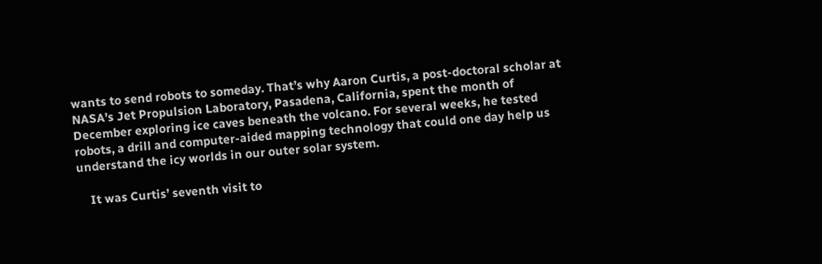wants to send robots to someday. That’s why Aaron Curtis, a post-doctoral scholar at NASA’s Jet Propulsion Laboratory, Pasadena, California, spent the month of December exploring ice caves beneath the volcano. For several weeks, he tested robots, a drill and computer-aided mapping technology that could one day help us understand the icy worlds in our outer solar system.

    It was Curtis’ seventh visit to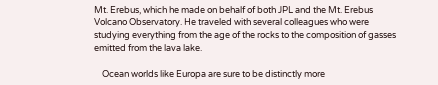Mt. Erebus, which he made on behalf of both JPL and the Mt. Erebus Volcano Observatory. He traveled with several colleagues who were studying everything from the age of the rocks to the composition of gasses emitted from the lava lake.

    Ocean worlds like Europa are sure to be distinctly more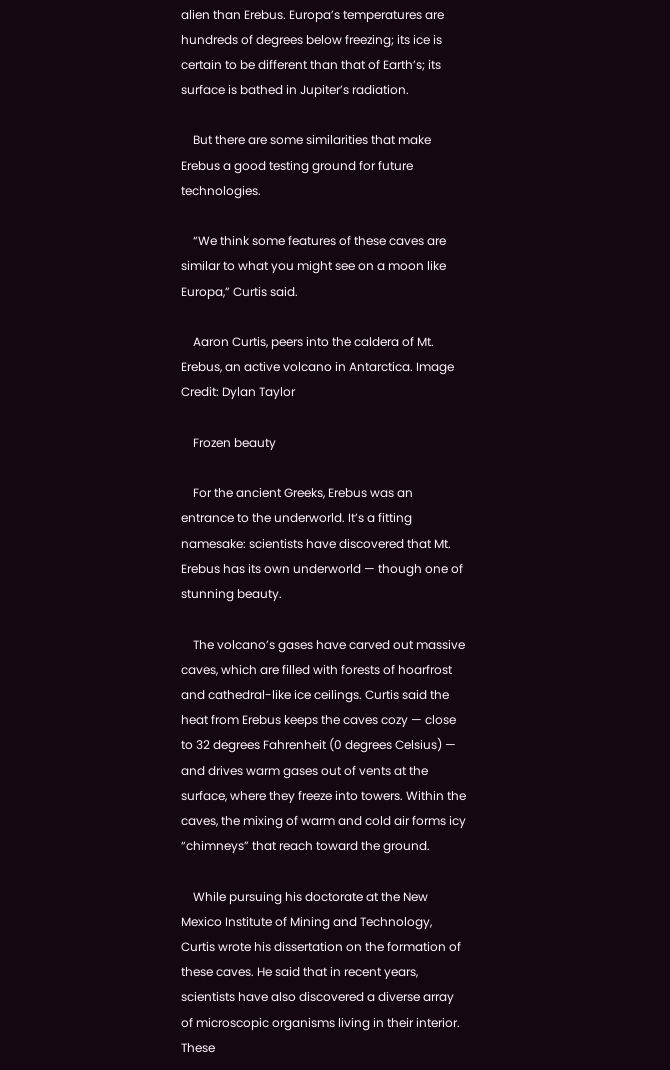alien than Erebus. Europa’s temperatures are hundreds of degrees below freezing; its ice is certain to be different than that of Earth’s; its surface is bathed in Jupiter’s radiation.

    But there are some similarities that make Erebus a good testing ground for future technologies.

    “We think some features of these caves are similar to what you might see on a moon like Europa,” Curtis said.

    Aaron Curtis, peers into the caldera of Mt. Erebus, an active volcano in Antarctica. Image Credit: Dylan Taylor

    Frozen beauty

    For the ancient Greeks, Erebus was an entrance to the underworld. It’s a fitting namesake: scientists have discovered that Mt. Erebus has its own underworld — though one of stunning beauty.

    The volcano’s gases have carved out massive caves, which are filled with forests of hoarfrost and cathedral-like ice ceilings. Curtis said the heat from Erebus keeps the caves cozy — close to 32 degrees Fahrenheit (0 degrees Celsius) — and drives warm gases out of vents at the surface, where they freeze into towers. Within the caves, the mixing of warm and cold air forms icy “chimneys” that reach toward the ground.

    While pursuing his doctorate at the New Mexico Institute of Mining and Technology, Curtis wrote his dissertation on the formation of these caves. He said that in recent years, scientists have also discovered a diverse array of microscopic organisms living in their interior. These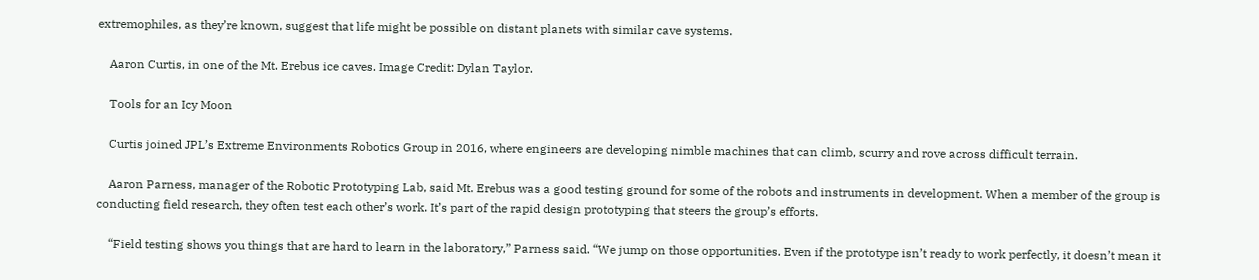extremophiles, as they’re known, suggest that life might be possible on distant planets with similar cave systems.

    Aaron Curtis, in one of the Mt. Erebus ice caves. Image Credit: Dylan Taylor.

    Tools for an Icy Moon

    Curtis joined JPL’s Extreme Environments Robotics Group in 2016, where engineers are developing nimble machines that can climb, scurry and rove across difficult terrain.

    Aaron Parness, manager of the Robotic Prototyping Lab, said Mt. Erebus was a good testing ground for some of the robots and instruments in development. When a member of the group is conducting field research, they often test each other’s work. It’s part of the rapid design prototyping that steers the group’s efforts.

    “Field testing shows you things that are hard to learn in the laboratory,” Parness said. “We jump on those opportunities. Even if the prototype isn’t ready to work perfectly, it doesn’t mean it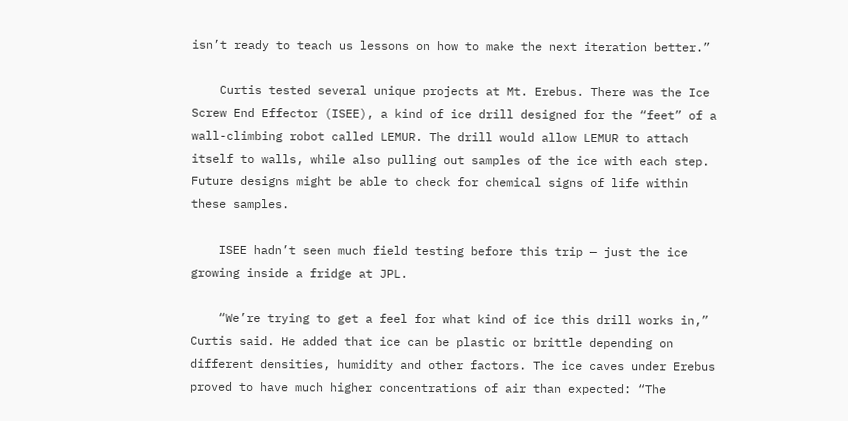isn’t ready to teach us lessons on how to make the next iteration better.”

    Curtis tested several unique projects at Mt. Erebus. There was the Ice Screw End Effector (ISEE), a kind of ice drill designed for the “feet” of a wall-climbing robot called LEMUR. The drill would allow LEMUR to attach itself to walls, while also pulling out samples of the ice with each step. Future designs might be able to check for chemical signs of life within these samples.

    ISEE hadn’t seen much field testing before this trip — just the ice growing inside a fridge at JPL.

    “We’re trying to get a feel for what kind of ice this drill works in,” Curtis said. He added that ice can be plastic or brittle depending on different densities, humidity and other factors. The ice caves under Erebus proved to have much higher concentrations of air than expected: “The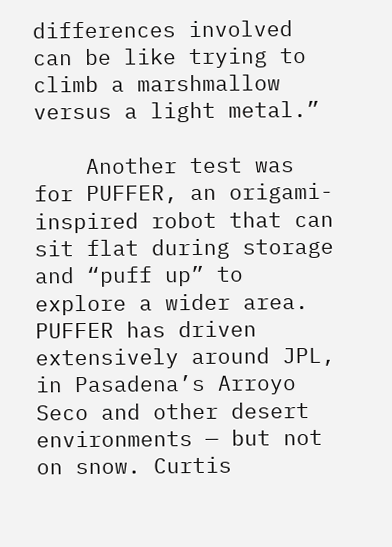differences involved can be like trying to climb a marshmallow versus a light metal.”

    Another test was for PUFFER, an origami-inspired robot that can sit flat during storage and “puff up” to explore a wider area. PUFFER has driven extensively around JPL, in Pasadena’s Arroyo Seco and other desert environments — but not on snow. Curtis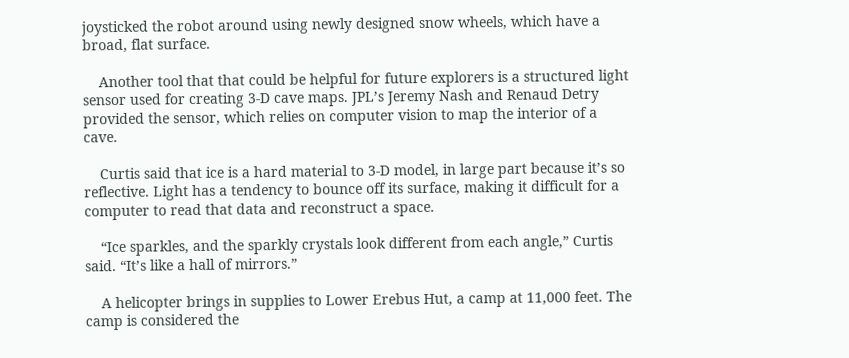joysticked the robot around using newly designed snow wheels, which have a broad, flat surface.

    Another tool that that could be helpful for future explorers is a structured light sensor used for creating 3-D cave maps. JPL’s Jeremy Nash and Renaud Detry provided the sensor, which relies on computer vision to map the interior of a cave.

    Curtis said that ice is a hard material to 3-D model, in large part because it’s so reflective. Light has a tendency to bounce off its surface, making it difficult for a computer to read that data and reconstruct a space.

    “Ice sparkles, and the sparkly crystals look different from each angle,” Curtis said. “It’s like a hall of mirrors.”

    A helicopter brings in supplies to Lower Erebus Hut, a camp at 11,000 feet. The camp is considered the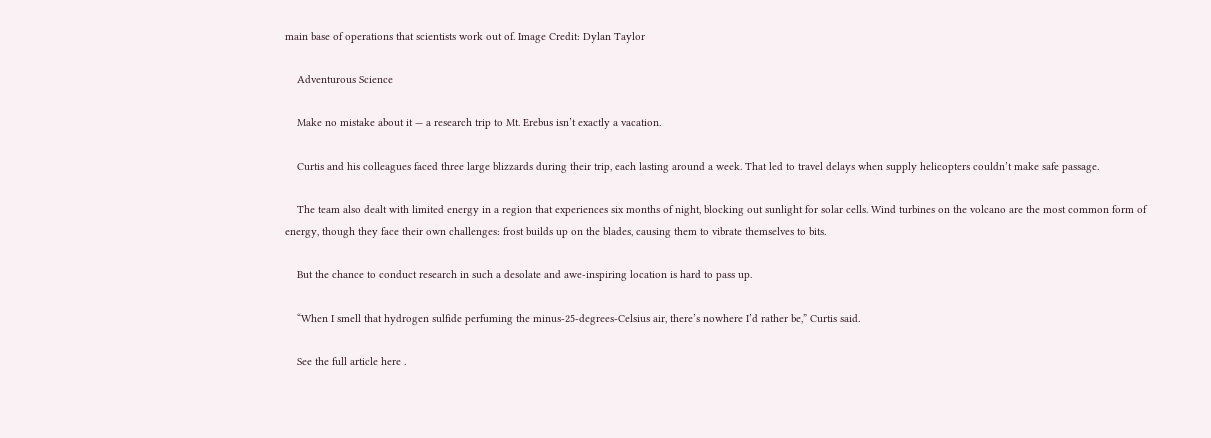main base of operations that scientists work out of. Image Credit: Dylan Taylor

    Adventurous Science

    Make no mistake about it — a research trip to Mt. Erebus isn’t exactly a vacation.

    Curtis and his colleagues faced three large blizzards during their trip, each lasting around a week. That led to travel delays when supply helicopters couldn’t make safe passage.

    The team also dealt with limited energy in a region that experiences six months of night, blocking out sunlight for solar cells. Wind turbines on the volcano are the most common form of energy, though they face their own challenges: frost builds up on the blades, causing them to vibrate themselves to bits.

    But the chance to conduct research in such a desolate and awe-inspiring location is hard to pass up.

    “When I smell that hydrogen sulfide perfuming the minus-25-degrees-Celsius air, there’s nowhere I’d rather be,” Curtis said.

    See the full article here .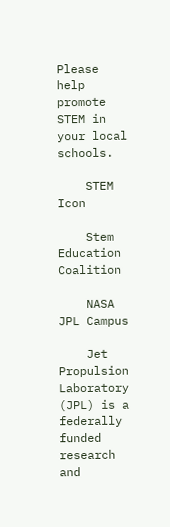Please help promote STEM in your local schools.

    STEM Icon

    Stem Education Coalition

    NASA JPL Campus

    Jet Propulsion Laboratory (JPL) is a federally funded research and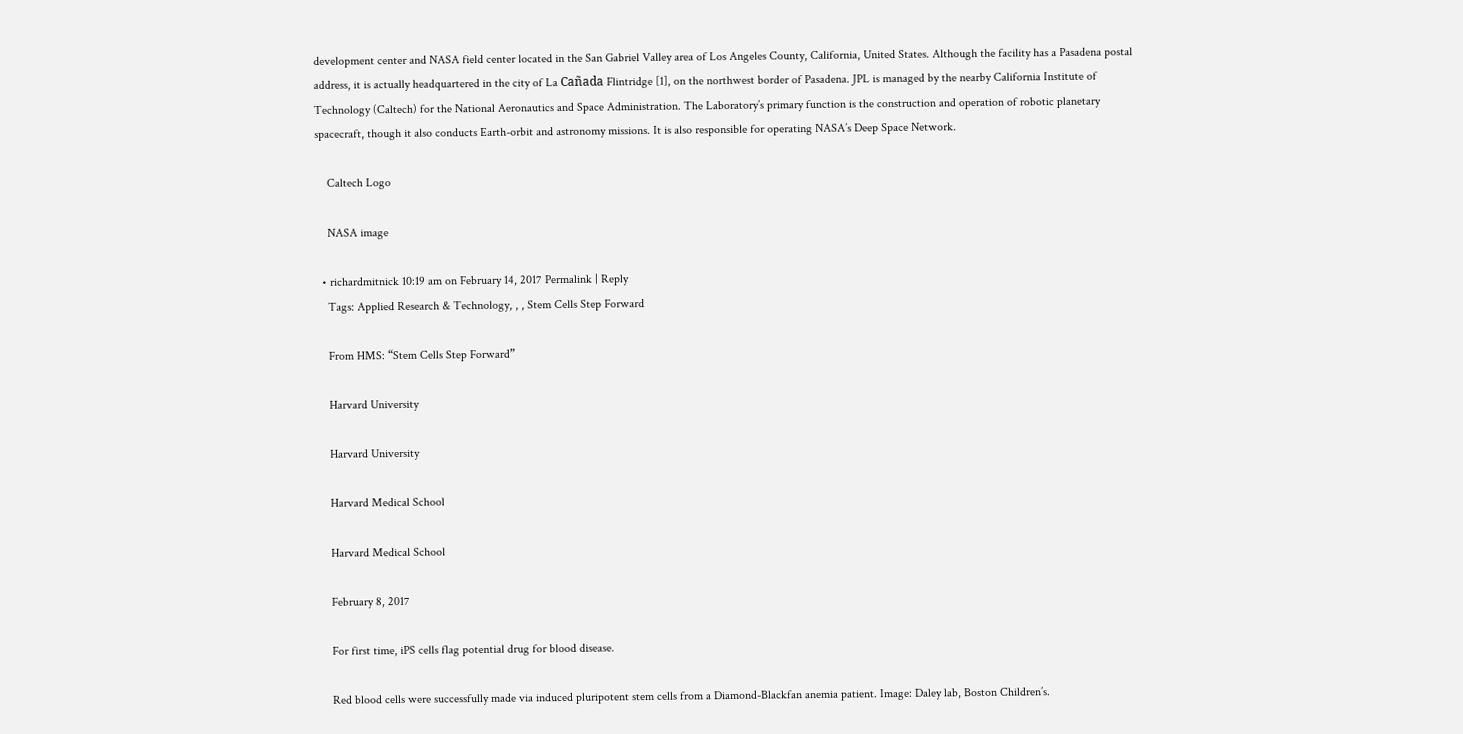development center and NASA field center located in the San Gabriel Valley area of Los Angeles County, California, United States. Although the facility has a Pasadena postal address, it is actually headquartered in the city of La Cañada Flintridge [1], on the northwest border of Pasadena. JPL is managed by the nearby California Institute of Technology (Caltech) for the National Aeronautics and Space Administration. The Laboratory’s primary function is the construction and operation of robotic planetary spacecraft, though it also conducts Earth-orbit and astronomy missions. It is also responsible for operating NASA’s Deep Space Network.

    Caltech Logo

    NASA image

  • richardmitnick 10:19 am on February 14, 2017 Permalink | Reply
    Tags: Applied Research & Technology, , , Stem Cells Step Forward

    From HMS: “Stem Cells Step Forward”

    Harvard University

    Harvard University

    Harvard Medical School

    Harvard Medical School

    February 8, 2017

    For first time, iPS cells flag potential drug for blood disease.

    Red blood cells were successfully made via induced pluripotent stem cells from a Diamond-Blackfan anemia patient. Image: Daley lab, Boston Children’s.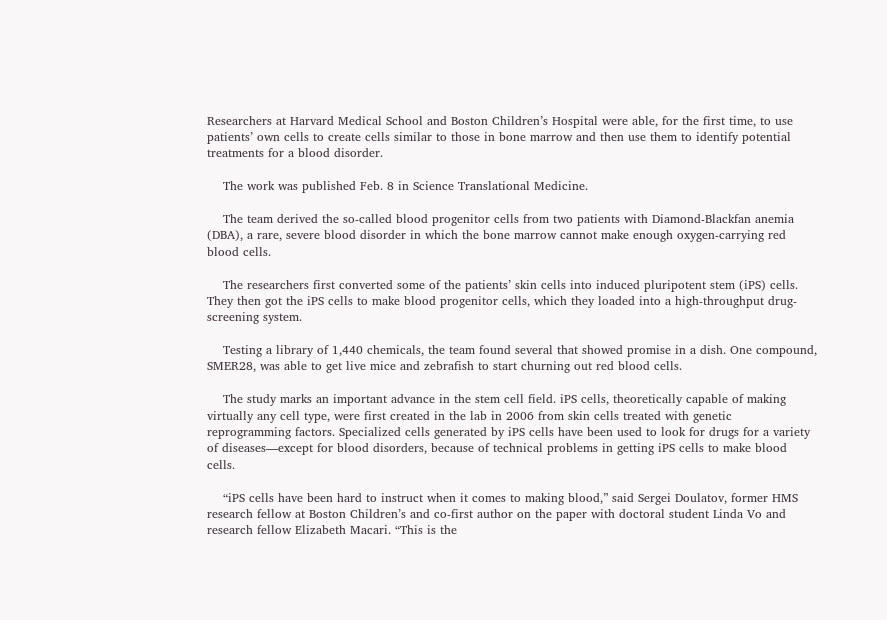Researchers at Harvard Medical School and Boston Children’s Hospital were able, for the first time, to use patients’ own cells to create cells similar to those in bone marrow and then use them to identify potential treatments for a blood disorder.

    The work was published Feb. 8 in Science Translational Medicine.

    The team derived the so-called blood progenitor cells from two patients with Diamond-Blackfan anemia (DBA), a rare, severe blood disorder in which the bone marrow cannot make enough oxygen-carrying red blood cells.

    The researchers first converted some of the patients’ skin cells into induced pluripotent stem (iPS) cells. They then got the iPS cells to make blood progenitor cells, which they loaded into a high-throughput drug-screening system.

    Testing a library of 1,440 chemicals, the team found several that showed promise in a dish. One compound, SMER28, was able to get live mice and zebrafish to start churning out red blood cells.

    The study marks an important advance in the stem cell field. iPS cells, theoretically capable of making virtually any cell type, were first created in the lab in 2006 from skin cells treated with genetic reprogramming factors. Specialized cells generated by iPS cells have been used to look for drugs for a variety of diseases—except for blood disorders, because of technical problems in getting iPS cells to make blood cells.

    “iPS cells have been hard to instruct when it comes to making blood,” said Sergei Doulatov, former HMS research fellow at Boston Children’s and co-first author on the paper with doctoral student Linda Vo and research fellow Elizabeth Macari. “This is the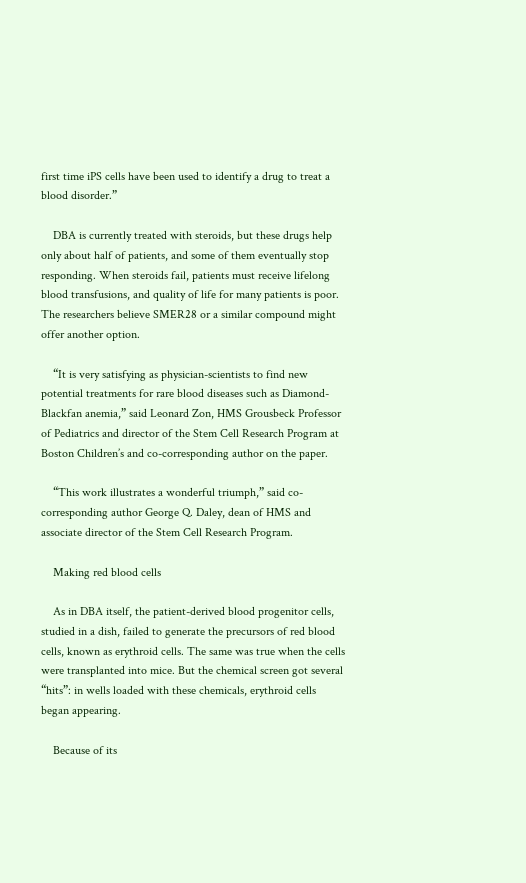first time iPS cells have been used to identify a drug to treat a blood disorder.”

    DBA is currently treated with steroids, but these drugs help only about half of patients, and some of them eventually stop responding. When steroids fail, patients must receive lifelong blood transfusions, and quality of life for many patients is poor. The researchers believe SMER28 or a similar compound might offer another option.

    “It is very satisfying as physician-scientists to find new potential treatments for rare blood diseases such as Diamond-Blackfan anemia,” said Leonard Zon, HMS Grousbeck Professor of Pediatrics and director of the Stem Cell Research Program at Boston Children’s and co-corresponding author on the paper.

    “This work illustrates a wonderful triumph,” said co-corresponding author George Q. Daley, dean of HMS and associate director of the Stem Cell Research Program.

    Making red blood cells

    As in DBA itself, the patient-derived blood progenitor cells, studied in a dish, failed to generate the precursors of red blood cells, known as erythroid cells. The same was true when the cells were transplanted into mice. But the chemical screen got several “hits”: in wells loaded with these chemicals, erythroid cells began appearing.

    Because of its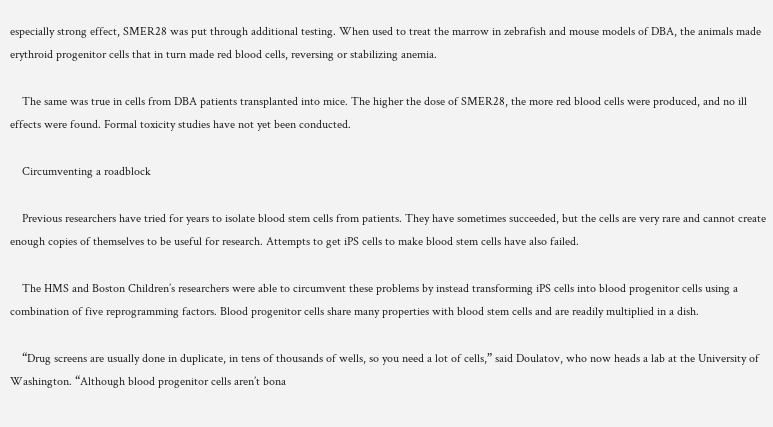especially strong effect, SMER28 was put through additional testing. When used to treat the marrow in zebrafish and mouse models of DBA, the animals made erythroid progenitor cells that in turn made red blood cells, reversing or stabilizing anemia.

    The same was true in cells from DBA patients transplanted into mice. The higher the dose of SMER28, the more red blood cells were produced, and no ill effects were found. Formal toxicity studies have not yet been conducted.

    Circumventing a roadblock

    Previous researchers have tried for years to isolate blood stem cells from patients. They have sometimes succeeded, but the cells are very rare and cannot create enough copies of themselves to be useful for research. Attempts to get iPS cells to make blood stem cells have also failed.

    The HMS and Boston Children’s researchers were able to circumvent these problems by instead transforming iPS cells into blood progenitor cells using a combination of five reprogramming factors. Blood progenitor cells share many properties with blood stem cells and are readily multiplied in a dish.

    “Drug screens are usually done in duplicate, in tens of thousands of wells, so you need a lot of cells,” said Doulatov, who now heads a lab at the University of Washington. “Although blood progenitor cells aren’t bona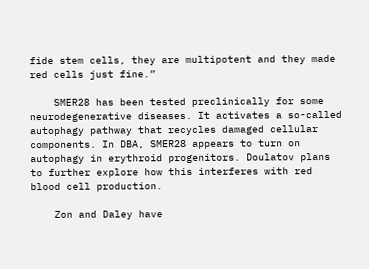fide stem cells, they are multipotent and they made red cells just fine.”

    SMER28 has been tested preclinically for some neurodegenerative diseases. It activates a so-called autophagy pathway that recycles damaged cellular components. In DBA, SMER28 appears to turn on autophagy in erythroid progenitors. Doulatov plans to further explore how this interferes with red blood cell production.

    Zon and Daley have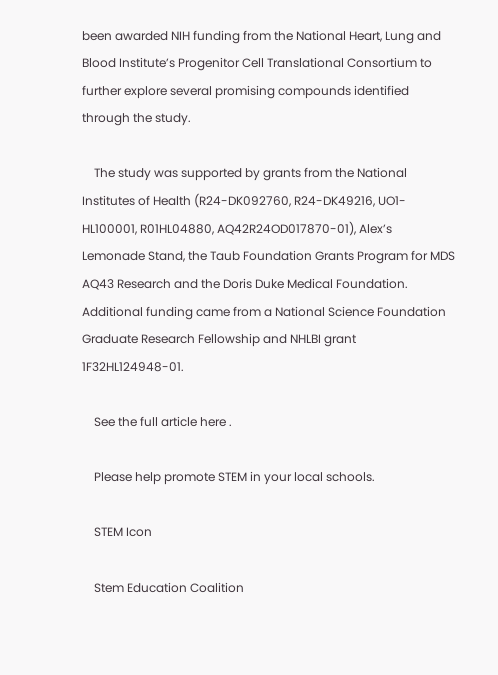been awarded NIH funding from the National Heart, Lung and Blood Institute’s Progenitor Cell Translational Consortium to further explore several promising compounds identified through the study.

    The study was supported by grants from the National Institutes of Health (R24-DK092760, R24-DK49216, UO1-HL100001, R01HL04880, AQ42R24OD017870-01), Alex’s Lemonade Stand, the Taub Foundation Grants Program for MDS AQ43 Research and the Doris Duke Medical Foundation. Additional funding came from a National Science Foundation Graduate Research Fellowship and NHLBI grant 1F32HL124948-01.

    See the full article here .

    Please help promote STEM in your local schools.

    STEM Icon

    Stem Education Coalition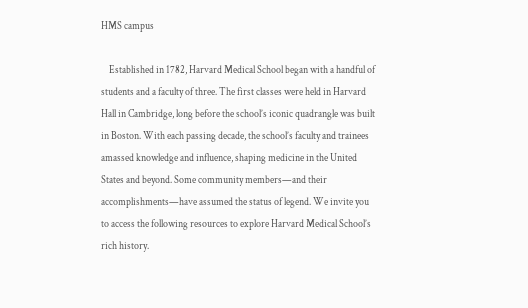HMS campus

    Established in 1782, Harvard Medical School began with a handful of students and a faculty of three. The first classes were held in Harvard Hall in Cambridge, long before the school’s iconic quadrangle was built in Boston. With each passing decade, the school’s faculty and trainees amassed knowledge and influence, shaping medicine in the United States and beyond. Some community members—and their accomplishments—have assumed the status of legend. We invite you to access the following resources to explore Harvard Medical School’s rich history.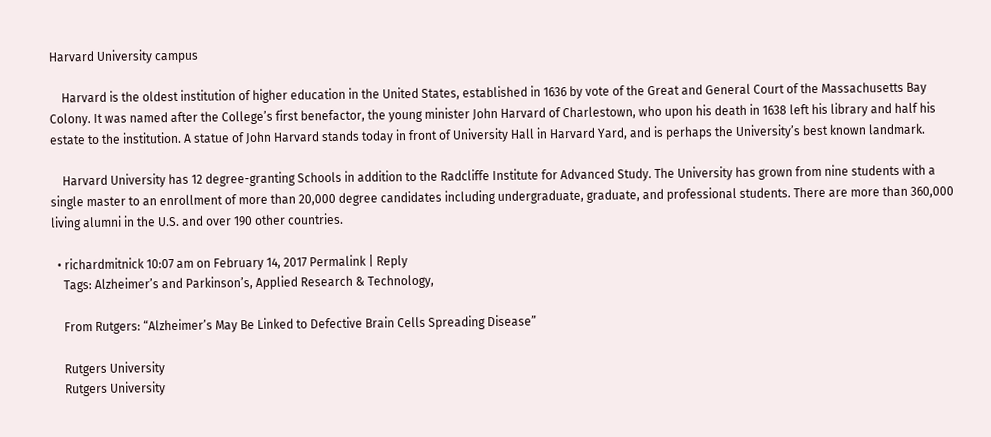Harvard University campus

    Harvard is the oldest institution of higher education in the United States, established in 1636 by vote of the Great and General Court of the Massachusetts Bay Colony. It was named after the College’s first benefactor, the young minister John Harvard of Charlestown, who upon his death in 1638 left his library and half his estate to the institution. A statue of John Harvard stands today in front of University Hall in Harvard Yard, and is perhaps the University’s best known landmark.

    Harvard University has 12 degree-granting Schools in addition to the Radcliffe Institute for Advanced Study. The University has grown from nine students with a single master to an enrollment of more than 20,000 degree candidates including undergraduate, graduate, and professional students. There are more than 360,000 living alumni in the U.S. and over 190 other countries.

  • richardmitnick 10:07 am on February 14, 2017 Permalink | Reply
    Tags: Alzheimer’s and Parkinson’s, Applied Research & Technology,

    From Rutgers: “Alzheimer’s May Be Linked to Defective Brain Cells Spreading Disease”

    Rutgers University
    Rutgers University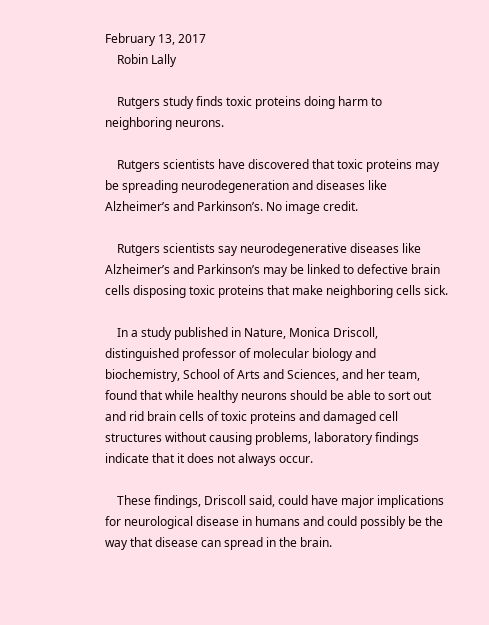February 13, 2017
    Robin Lally

    Rutgers study finds toxic proteins doing harm to neighboring neurons.

    Rutgers scientists have discovered that toxic proteins may be spreading neurodegeneration and diseases like Alzheimer’s and Parkinson’s. No image credit.

    Rutgers scientists say neurodegenerative diseases like Alzheimer’s and Parkinson’s may be linked to defective brain cells disposing toxic proteins that make neighboring cells sick.

    In a study published in Nature, Monica Driscoll, distinguished professor of molecular biology and biochemistry, School of Arts and Sciences, and her team, found that while healthy neurons should be able to sort out and rid brain cells of toxic proteins and damaged cell structures without causing problems, laboratory findings indicate that it does not always occur.

    These findings, Driscoll said, could have major implications for neurological disease in humans and could possibly be the way that disease can spread in the brain.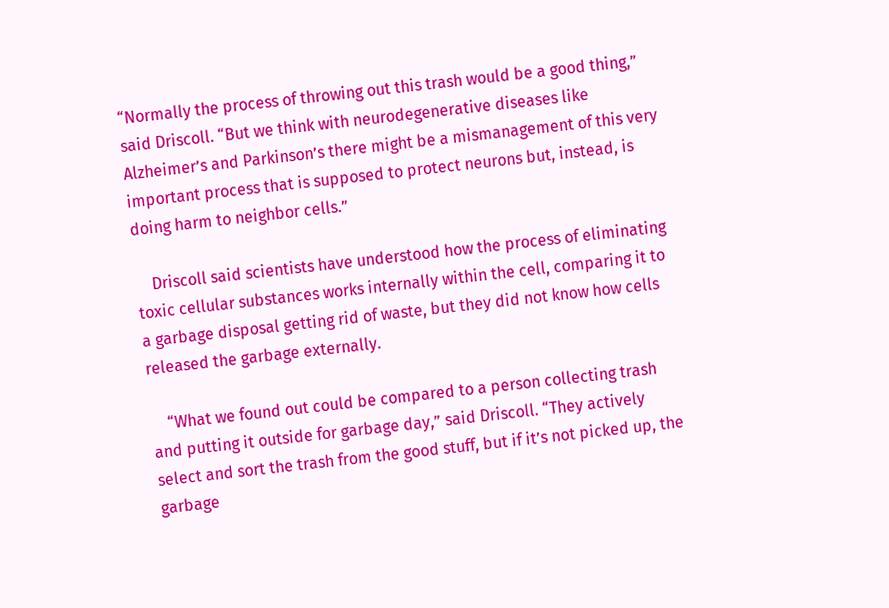“Normally the process of throwing out this trash would be a good thing,” said Driscoll. “But we think with neurodegenerative diseases like Alzheimer’s and Parkinson’s there might be a mismanagement of this very important process that is supposed to protect neurons but, instead, is doing harm to neighbor cells.”

    Driscoll said scientists have understood how the process of eliminating toxic cellular substances works internally within the cell, comparing it to a garbage disposal getting rid of waste, but they did not know how cells released the garbage externally.

    “What we found out could be compared to a person collecting trash and putting it outside for garbage day,” said Driscoll. “They actively select and sort the trash from the good stuff, but if it’s not picked up, the garbage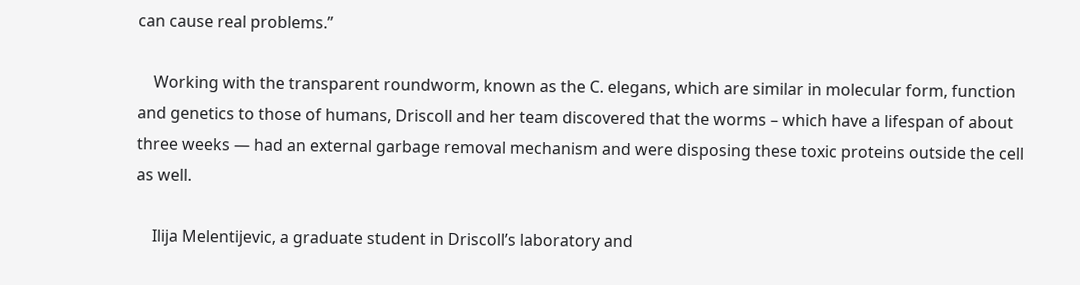can cause real problems.”

    Working with the transparent roundworm, known as the C. elegans, which are similar in molecular form, function and genetics to those of humans, Driscoll and her team discovered that the worms – which have a lifespan of about three weeks — had an external garbage removal mechanism and were disposing these toxic proteins outside the cell as well.

    Ilija Melentijevic, a graduate student in Driscoll’s laboratory and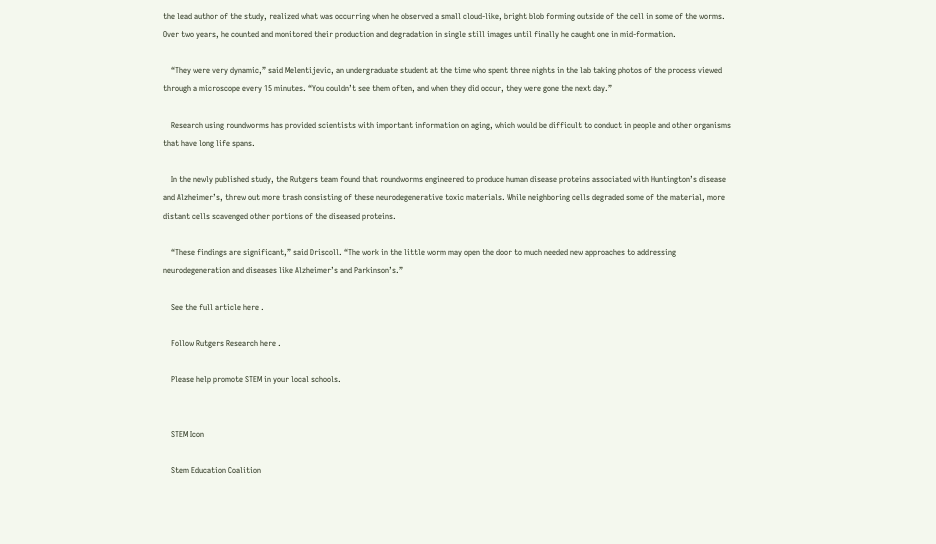the lead author of the study, realized what was occurring when he observed a small cloud-like, bright blob forming outside of the cell in some of the worms. Over two years, he counted and monitored their production and degradation in single still images until finally he caught one in mid-formation.

    “They were very dynamic,” said Melentijevic, an undergraduate student at the time who spent three nights in the lab taking photos of the process viewed through a microscope every 15 minutes. “You couldn’t see them often, and when they did occur, they were gone the next day.”

    Research using roundworms has provided scientists with important information on aging, which would be difficult to conduct in people and other organisms that have long life spans.

    In the newly published study, the Rutgers team found that roundworms engineered to produce human disease proteins associated with Huntington’s disease and Alzheimer’s, threw out more trash consisting of these neurodegenerative toxic materials. While neighboring cells degraded some of the material, more distant cells scavenged other portions of the diseased proteins.

    “These findings are significant,” said Driscoll. “The work in the little worm may open the door to much needed new approaches to addressing neurodegeneration and diseases like Alzheimer’s and Parkinson’s.”

    See the full article here .

    Follow Rutgers Research here .

    Please help promote STEM in your local schools.


    STEM Icon

    Stem Education Coalition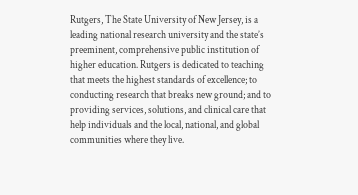Rutgers, The State University of New Jersey, is a leading national research university and the state’s preeminent, comprehensive public institution of higher education. Rutgers is dedicated to teaching that meets the highest standards of excellence; to conducting research that breaks new ground; and to providing services, solutions, and clinical care that help individuals and the local, national, and global communities where they live.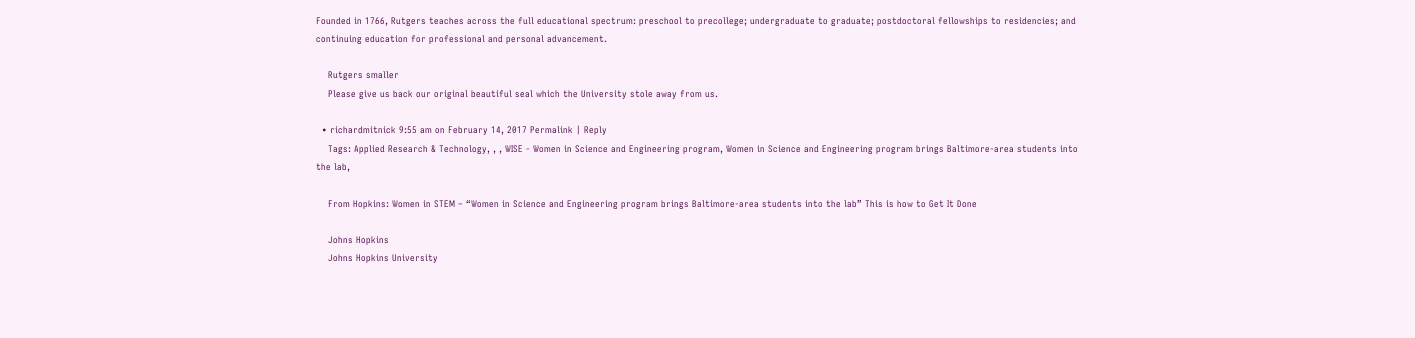Founded in 1766, Rutgers teaches across the full educational spectrum: preschool to precollege; undergraduate to graduate; postdoctoral fellowships to residencies; and continuing education for professional and personal advancement.

    Rutgers smaller
    Please give us back our original beautiful seal which the University stole away from us.

  • richardmitnick 9:55 am on February 14, 2017 Permalink | Reply
    Tags: Applied Research & Technology, , , WISE - Women in Science and Engineering program, Women in Science and Engineering program brings Baltimore-area students into the lab,

    From Hopkins: Women in STEM – “Women in Science and Engineering program brings Baltimore-area students into the lab” This is how to Get It Done

    Johns Hopkins
    Johns Hopkins University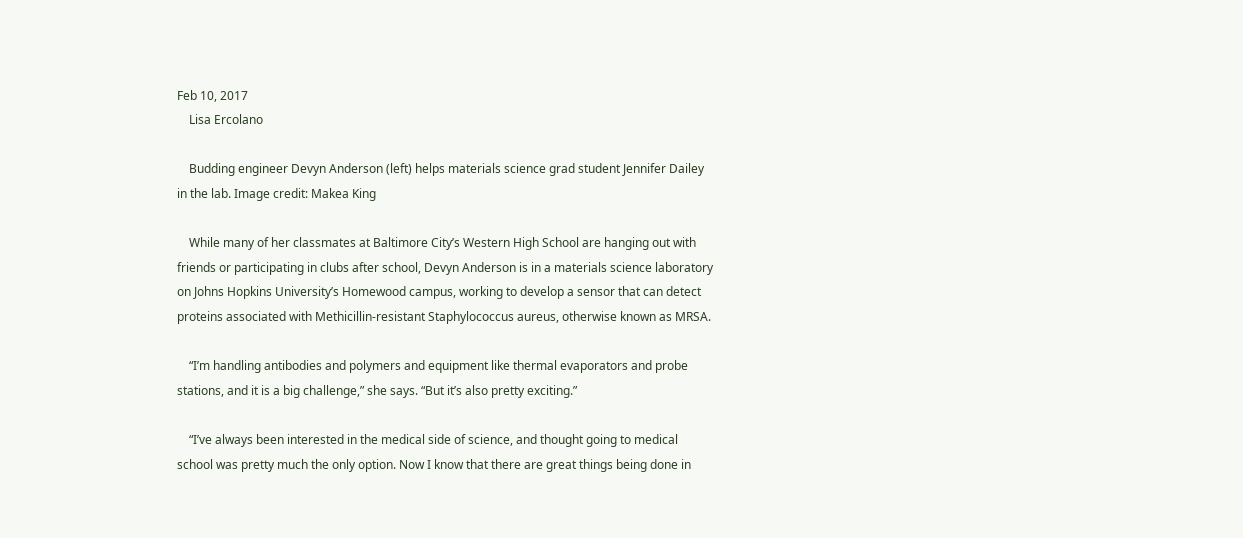Feb 10, 2017
    Lisa Ercolano

    Budding engineer Devyn Anderson (left) helps materials science grad student Jennifer Dailey in the lab. Image credit: Makea King

    While many of her classmates at Baltimore City’s Western High School are hanging out with friends or participating in clubs after school, Devyn Anderson is in a materials science laboratory on Johns Hopkins University’s Homewood campus, working to develop a sensor that can detect proteins associated with Methicillin-resistant Staphylococcus aureus, otherwise known as MRSA.

    “I’m handling antibodies and polymers and equipment like thermal evaporators and probe stations, and it is a big challenge,” she says. “But it’s also pretty exciting.”

    “I’ve always been interested in the medical side of science, and thought going to medical school was pretty much the only option. Now I know that there are great things being done in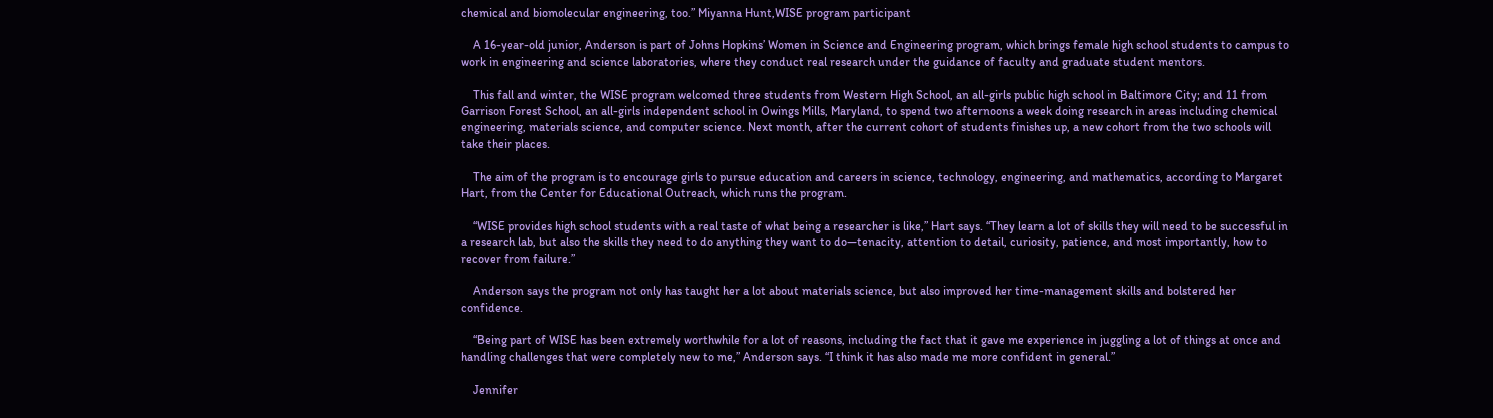chemical and biomolecular engineering, too.” Miyanna Hunt,WISE program participant

    A 16-year-old junior, Anderson is part of Johns Hopkins’ Women in Science and Engineering program, which brings female high school students to campus to work in engineering and science laboratories, where they conduct real research under the guidance of faculty and graduate student mentors.

    This fall and winter, the WISE program welcomed three students from Western High School, an all-girls public high school in Baltimore City; and 11 from Garrison Forest School, an all-girls independent school in Owings Mills, Maryland, to spend two afternoons a week doing research in areas including chemical engineering, materials science, and computer science. Next month, after the current cohort of students finishes up, a new cohort from the two schools will take their places.

    The aim of the program is to encourage girls to pursue education and careers in science, technology, engineering, and mathematics, according to Margaret Hart, from the Center for Educational Outreach, which runs the program.

    “WISE provides high school students with a real taste of what being a researcher is like,” Hart says. “They learn a lot of skills they will need to be successful in a research lab, but also the skills they need to do anything they want to do—tenacity, attention to detail, curiosity, patience, and most importantly, how to recover from failure.”

    Anderson says the program not only has taught her a lot about materials science, but also improved her time-management skills and bolstered her confidence.

    “Being part of WISE has been extremely worthwhile for a lot of reasons, including the fact that it gave me experience in juggling a lot of things at once and handling challenges that were completely new to me,” Anderson says. “I think it has also made me more confident in general.”

    Jennifer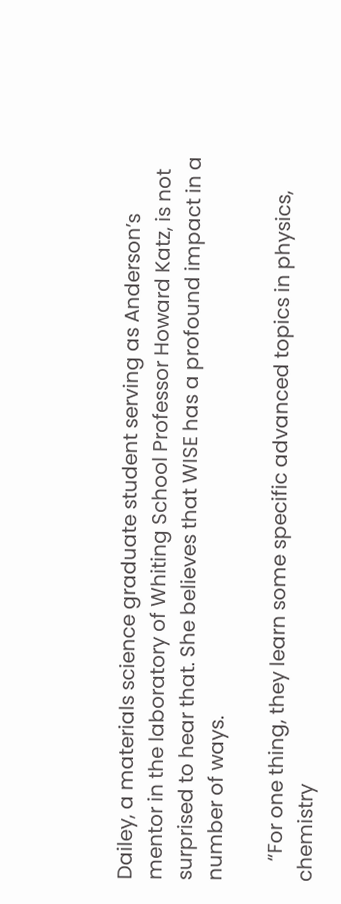Dailey, a materials science graduate student serving as Anderson’s mentor in the laboratory of Whiting School Professor Howard Katz, is not surprised to hear that. She believes that WISE has a profound impact in a number of ways.

    “For one thing, they learn some specific advanced topics in physics, chemistry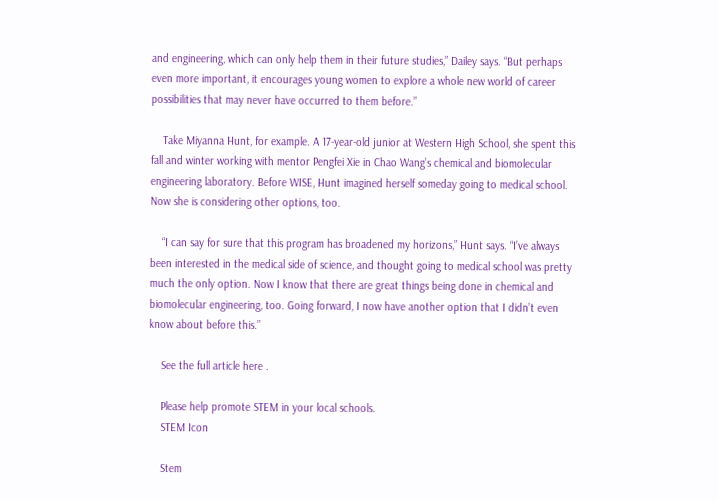and engineering, which can only help them in their future studies,” Dailey says. “But perhaps even more important, it encourages young women to explore a whole new world of career possibilities that may never have occurred to them before.”

    Take Miyanna Hunt, for example. A 17-year-old junior at Western High School, she spent this fall and winter working with mentor Pengfei Xie in Chao Wang’s chemical and biomolecular engineering laboratory. Before WISE, Hunt imagined herself someday going to medical school. Now she is considering other options, too.

    “I can say for sure that this program has broadened my horizons,” Hunt says. “I’ve always been interested in the medical side of science, and thought going to medical school was pretty much the only option. Now I know that there are great things being done in chemical and biomolecular engineering, too. Going forward, I now have another option that I didn’t even know about before this.”

    See the full article here .

    Please help promote STEM in your local schools.
    STEM Icon

    Stem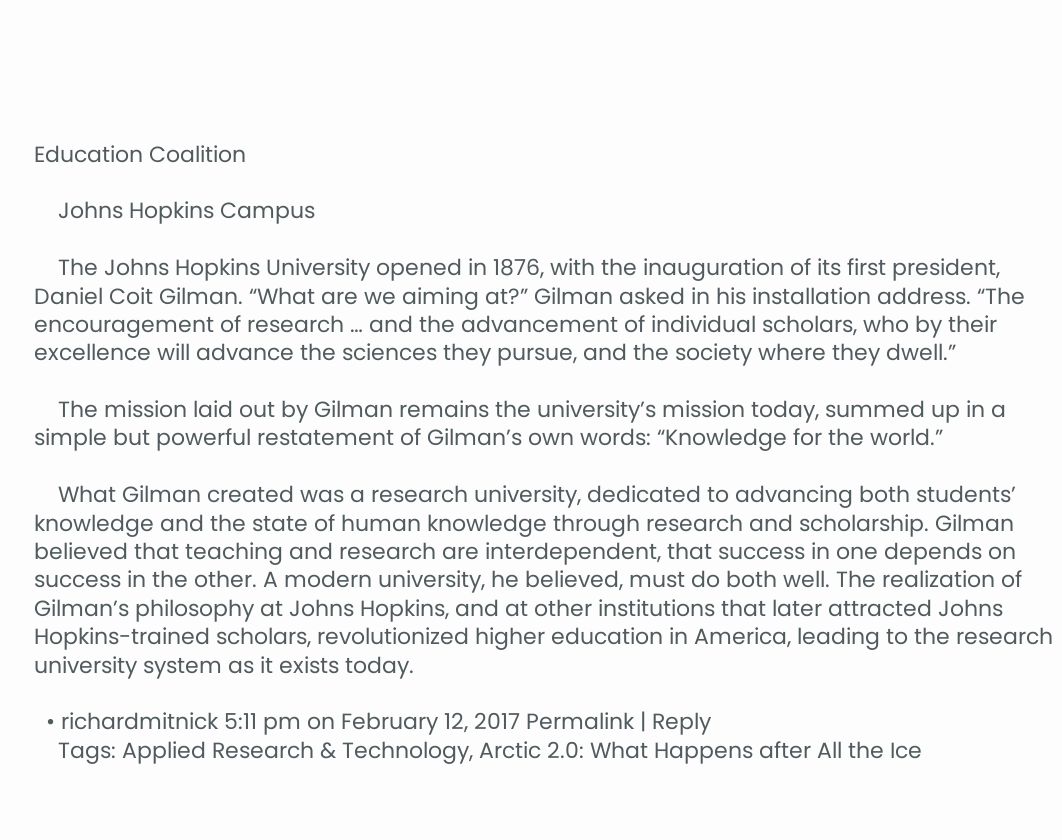Education Coalition

    Johns Hopkins Campus

    The Johns Hopkins University opened in 1876, with the inauguration of its first president, Daniel Coit Gilman. “What are we aiming at?” Gilman asked in his installation address. “The encouragement of research … and the advancement of individual scholars, who by their excellence will advance the sciences they pursue, and the society where they dwell.”

    The mission laid out by Gilman remains the university’s mission today, summed up in a simple but powerful restatement of Gilman’s own words: “Knowledge for the world.”

    What Gilman created was a research university, dedicated to advancing both students’ knowledge and the state of human knowledge through research and scholarship. Gilman believed that teaching and research are interdependent, that success in one depends on success in the other. A modern university, he believed, must do both well. The realization of Gilman’s philosophy at Johns Hopkins, and at other institutions that later attracted Johns Hopkins-trained scholars, revolutionized higher education in America, leading to the research university system as it exists today.

  • richardmitnick 5:11 pm on February 12, 2017 Permalink | Reply
    Tags: Applied Research & Technology, Arctic 2.0: What Happens after All the Ice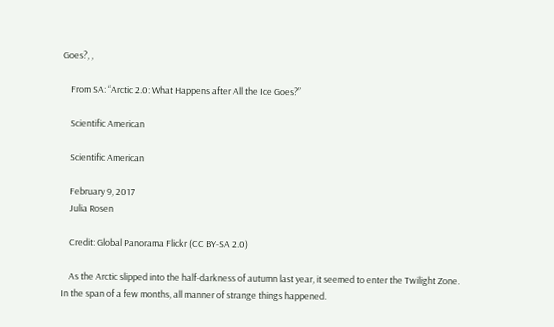Goes?, ,

    From SA: “Arctic 2.0: What Happens after All the Ice Goes?”

    Scientific American

    Scientific American

    February 9, 2017
    Julia Rosen

    Credit: Global Panorama Flickr (CC BY-SA 2.0)

    As the Arctic slipped into the half-darkness of autumn last year, it seemed to enter the Twilight Zone. In the span of a few months, all manner of strange things happened.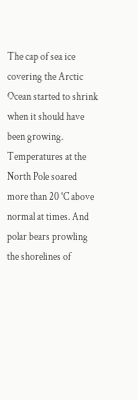The cap of sea ice covering the Arctic Ocean started to shrink when it should have been growing. Temperatures at the North Pole soared more than 20 °C above normal at times. And polar bears prowling the shorelines of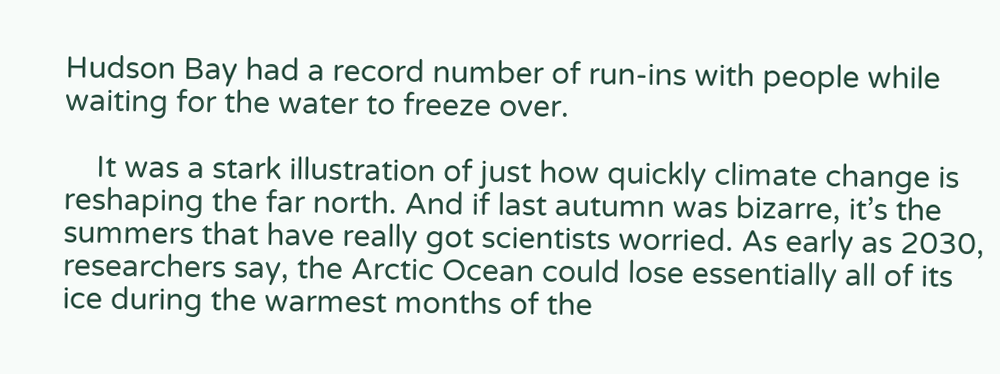Hudson Bay had a record number of run-ins with people while waiting for the water to freeze over.

    It was a stark illustration of just how quickly climate change is reshaping the far north. And if last autumn was bizarre, it’s the summers that have really got scientists worried. As early as 2030, researchers say, the Arctic Ocean could lose essentially all of its ice during the warmest months of the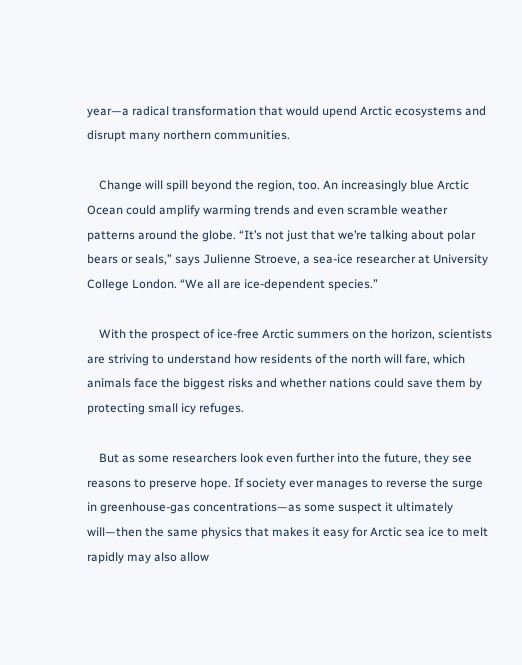year—a radical transformation that would upend Arctic ecosystems and disrupt many northern communities.

    Change will spill beyond the region, too. An increasingly blue Arctic Ocean could amplify warming trends and even scramble weather patterns around the globe. “It’s not just that we’re talking about polar bears or seals,” says Julienne Stroeve, a sea-ice researcher at University College London. “We all are ice-dependent species.”

    With the prospect of ice-free Arctic summers on the horizon, scientists are striving to understand how residents of the north will fare, which animals face the biggest risks and whether nations could save them by protecting small icy refuges.

    But as some researchers look even further into the future, they see reasons to preserve hope. If society ever manages to reverse the surge in greenhouse-gas concentrations—as some suspect it ultimately will—then the same physics that makes it easy for Arctic sea ice to melt rapidly may also allow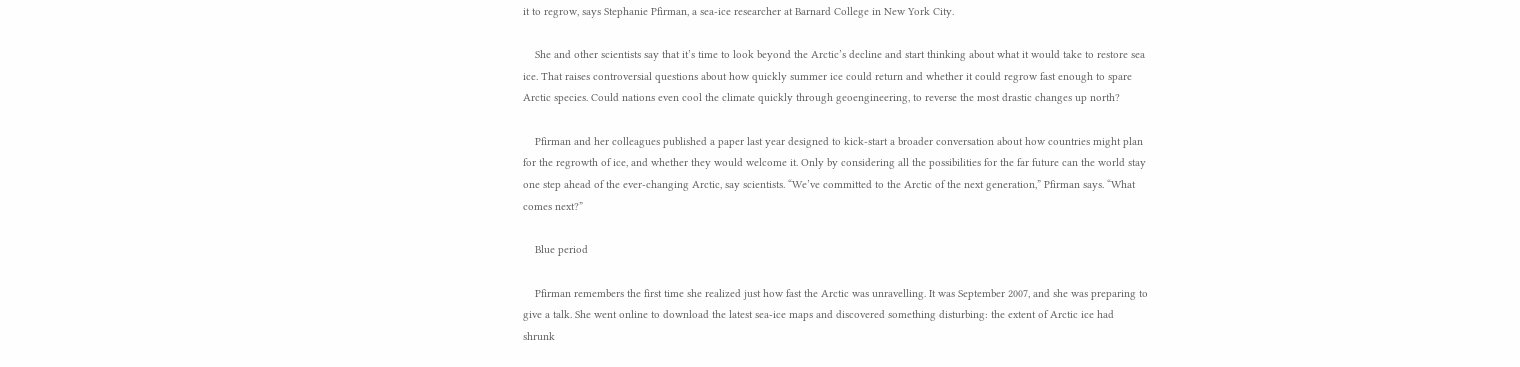it to regrow, says Stephanie Pfirman, a sea-ice researcher at Barnard College in New York City.

    She and other scientists say that it’s time to look beyond the Arctic’s decline and start thinking about what it would take to restore sea ice. That raises controversial questions about how quickly summer ice could return and whether it could regrow fast enough to spare Arctic species. Could nations even cool the climate quickly through geoengineering, to reverse the most drastic changes up north?

    Pfirman and her colleagues published a paper last year designed to kick-start a broader conversation about how countries might plan for the regrowth of ice, and whether they would welcome it. Only by considering all the possibilities for the far future can the world stay one step ahead of the ever-changing Arctic, say scientists. “We’ve committed to the Arctic of the next generation,” Pfirman says. “What comes next?”

    Blue period

    Pfirman remembers the first time she realized just how fast the Arctic was unravelling. It was September 2007, and she was preparing to give a talk. She went online to download the latest sea-ice maps and discovered something disturbing: the extent of Arctic ice had shrunk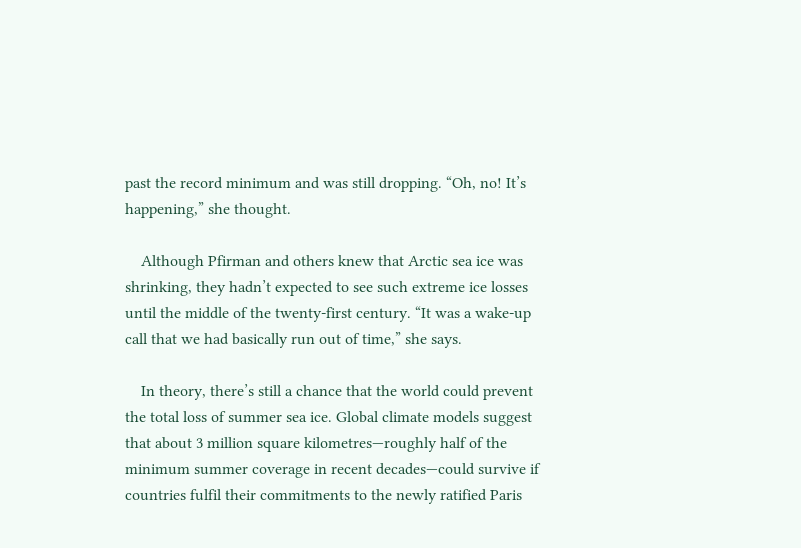past the record minimum and was still dropping. “Oh, no! It’s happening,” she thought.

    Although Pfirman and others knew that Arctic sea ice was shrinking, they hadn’t expected to see such extreme ice losses until the middle of the twenty-first century. “It was a wake-up call that we had basically run out of time,” she says.

    In theory, there’s still a chance that the world could prevent the total loss of summer sea ice. Global climate models suggest that about 3 million square kilometres—roughly half of the minimum summer coverage in recent decades—could survive if countries fulfil their commitments to the newly ratified Paris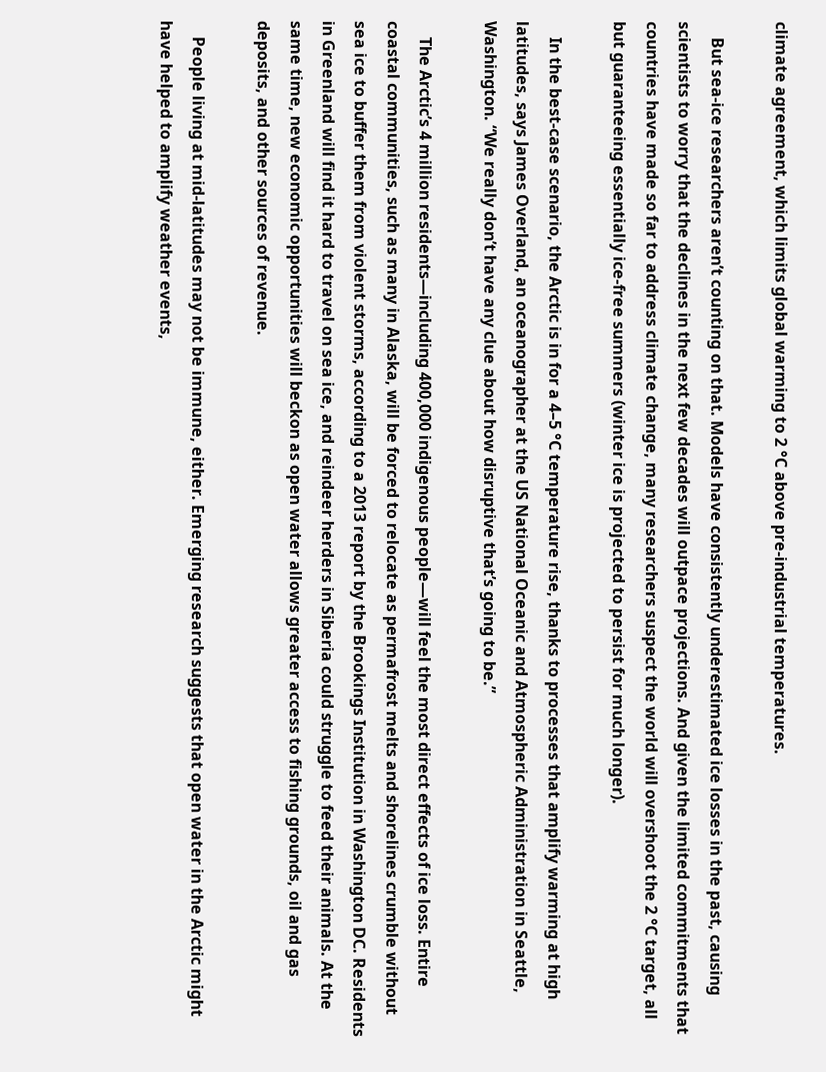climate agreement, which limits global warming to 2 °C above pre-industrial temperatures.

    But sea-ice researchers aren’t counting on that. Models have consistently underestimated ice losses in the past, causing scientists to worry that the declines in the next few decades will outpace projections. And given the limited commitments that countries have made so far to address climate change, many researchers suspect the world will overshoot the 2 °C target, all but guaranteeing essentially ice-free summers (winter ice is projected to persist for much longer).

    In the best-case scenario, the Arctic is in for a 4–5 °C temperature rise, thanks to processes that amplify warming at high latitudes, says James Overland, an oceanographer at the US National Oceanic and Atmospheric Administration in Seattle, Washington. “We really don’t have any clue about how disruptive that’s going to be.”

    The Arctic’s 4 million residents—including 400,000 indigenous people—will feel the most direct effects of ice loss. Entire coastal communities, such as many in Alaska, will be forced to relocate as permafrost melts and shorelines crumble without sea ice to buffer them from violent storms, according to a 2013 report by the Brookings Institution in Washington DC. Residents in Greenland will find it hard to travel on sea ice, and reindeer herders in Siberia could struggle to feed their animals. At the same time, new economic opportunities will beckon as open water allows greater access to fishing grounds, oil and gas deposits, and other sources of revenue.

    People living at mid-latitudes may not be immune, either. Emerging research suggests that open water in the Arctic might have helped to amplify weather events,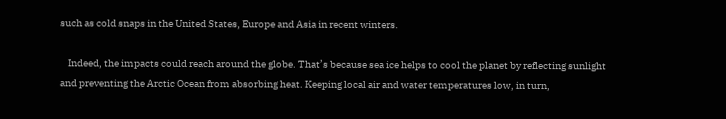such as cold snaps in the United States, Europe and Asia in recent winters.

    Indeed, the impacts could reach around the globe. That’s because sea ice helps to cool the planet by reflecting sunlight and preventing the Arctic Ocean from absorbing heat. Keeping local air and water temperatures low, in turn,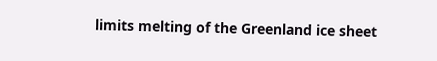limits melting of the Greenland ice sheet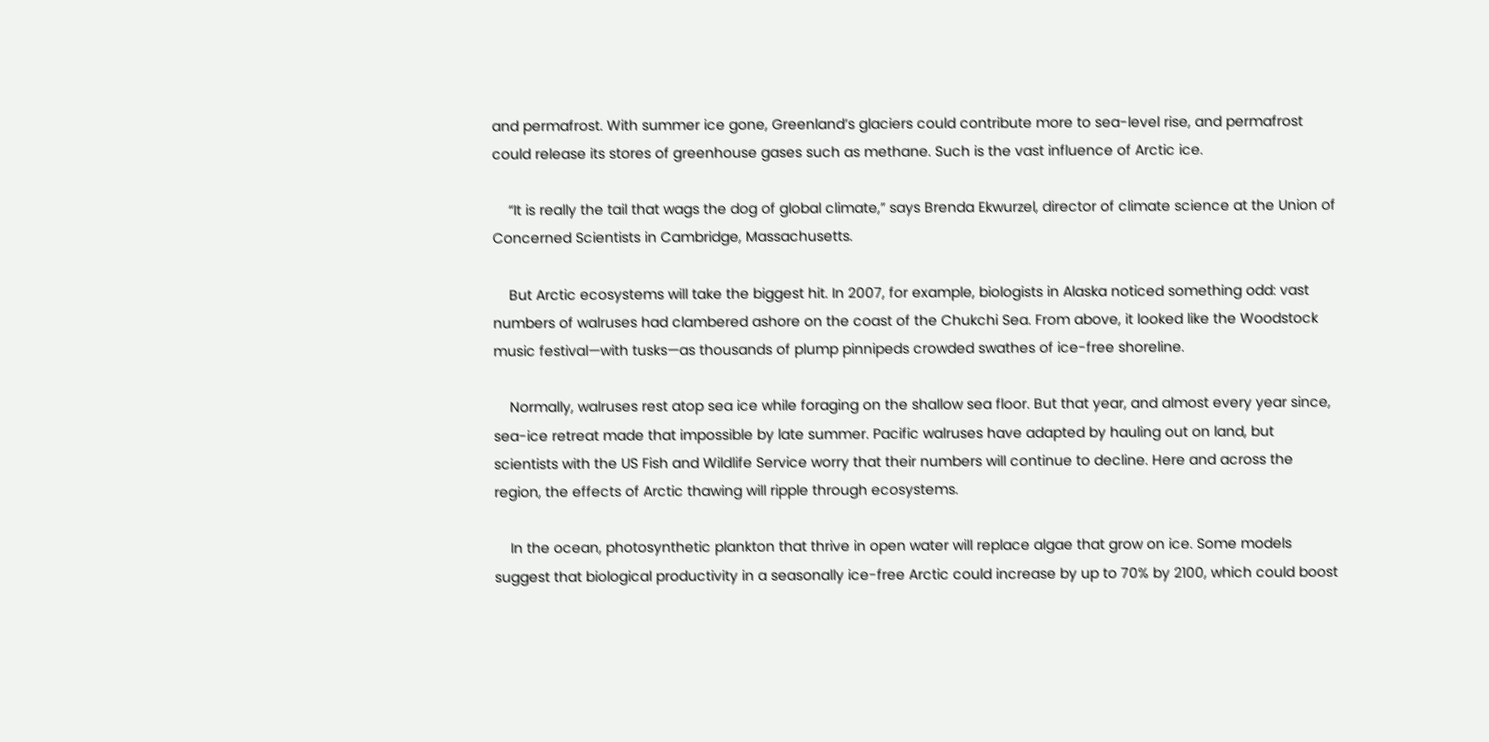and permafrost. With summer ice gone, Greenland’s glaciers could contribute more to sea-level rise, and permafrost could release its stores of greenhouse gases such as methane. Such is the vast influence of Arctic ice.

    “It is really the tail that wags the dog of global climate,” says Brenda Ekwurzel, director of climate science at the Union of Concerned Scientists in Cambridge, Massachusetts.

    But Arctic ecosystems will take the biggest hit. In 2007, for example, biologists in Alaska noticed something odd: vast numbers of walruses had clambered ashore on the coast of the Chukchi Sea. From above, it looked like the Woodstock music festival—with tusks—as thousands of plump pinnipeds crowded swathes of ice-free shoreline.

    Normally, walruses rest atop sea ice while foraging on the shallow sea floor. But that year, and almost every year since, sea-ice retreat made that impossible by late summer. Pacific walruses have adapted by hauling out on land, but scientists with the US Fish and Wildlife Service worry that their numbers will continue to decline. Here and across the region, the effects of Arctic thawing will ripple through ecosystems.

    In the ocean, photosynthetic plankton that thrive in open water will replace algae that grow on ice. Some models suggest that biological productivity in a seasonally ice-free Arctic could increase by up to 70% by 2100, which could boost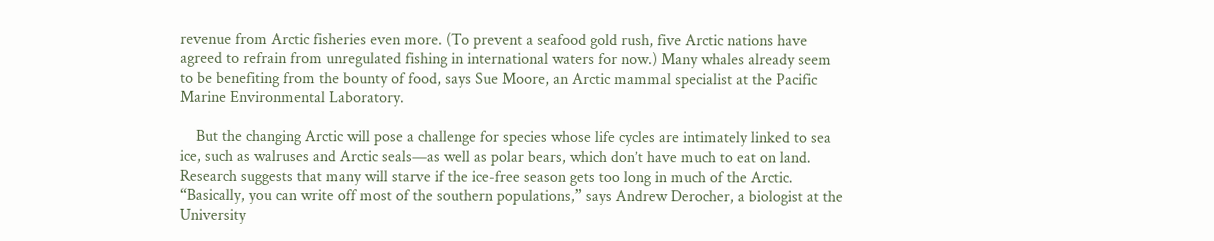revenue from Arctic fisheries even more. (To prevent a seafood gold rush, five Arctic nations have agreed to refrain from unregulated fishing in international waters for now.) Many whales already seem to be benefiting from the bounty of food, says Sue Moore, an Arctic mammal specialist at the Pacific Marine Environmental Laboratory.

    But the changing Arctic will pose a challenge for species whose life cycles are intimately linked to sea ice, such as walruses and Arctic seals—as well as polar bears, which don’t have much to eat on land. Research suggests that many will starve if the ice-free season gets too long in much of the Arctic. “Basically, you can write off most of the southern populations,” says Andrew Derocher, a biologist at the University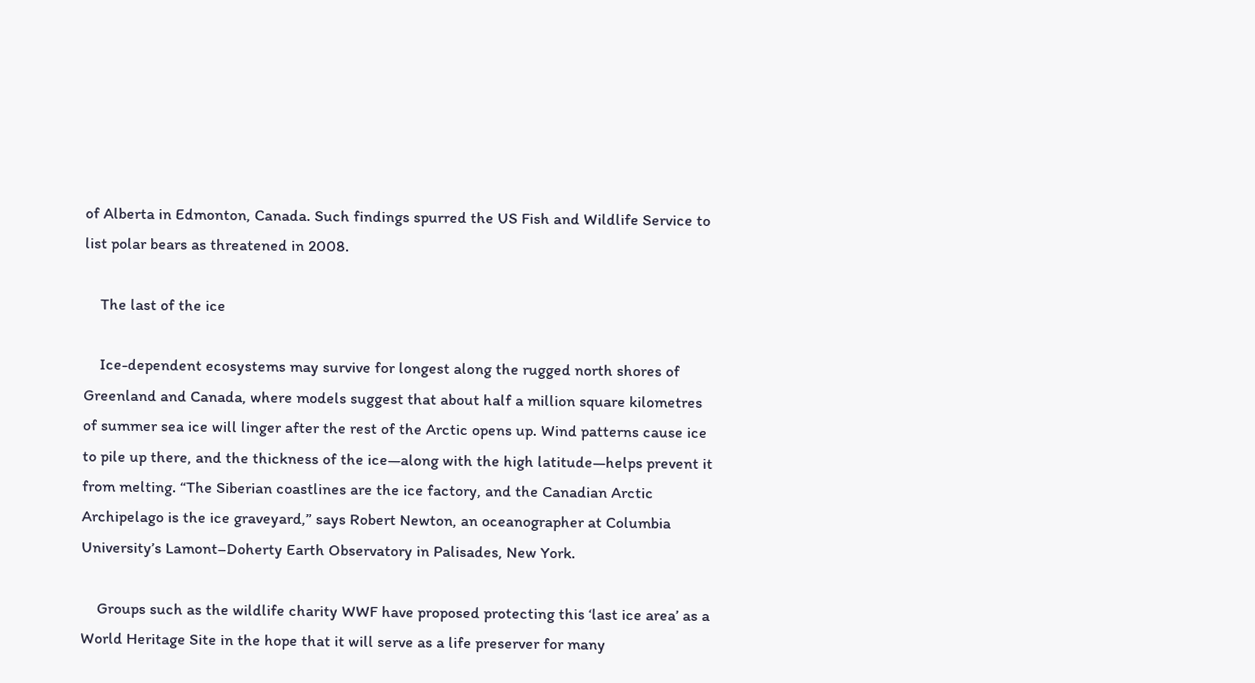of Alberta in Edmonton, Canada. Such findings spurred the US Fish and Wildlife Service to list polar bears as threatened in 2008.

    The last of the ice

    Ice-dependent ecosystems may survive for longest along the rugged north shores of Greenland and Canada, where models suggest that about half a million square kilometres of summer sea ice will linger after the rest of the Arctic opens up. Wind patterns cause ice to pile up there, and the thickness of the ice—along with the high latitude—helps prevent it from melting. “The Siberian coastlines are the ice factory, and the Canadian Arctic Archipelago is the ice graveyard,” says Robert Newton, an oceanographer at Columbia University’s Lamont–Doherty Earth Observatory in Palisades, New York.

    Groups such as the wildlife charity WWF have proposed protecting this ‘last ice area’ as a World Heritage Site in the hope that it will serve as a life preserver for many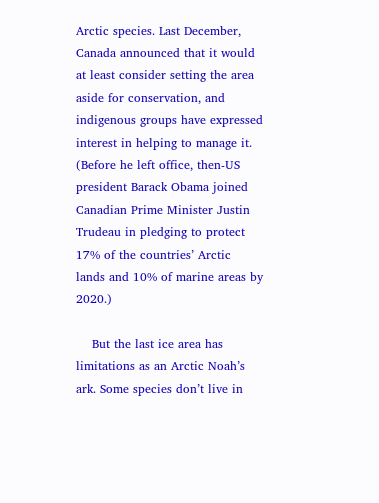Arctic species. Last December, Canada announced that it would at least consider setting the area aside for conservation, and indigenous groups have expressed interest in helping to manage it. (Before he left office, then-US president Barack Obama joined Canadian Prime Minister Justin Trudeau in pledging to protect 17% of the countries’ Arctic lands and 10% of marine areas by 2020.)

    But the last ice area has limitations as an Arctic Noah’s ark. Some species don’t live in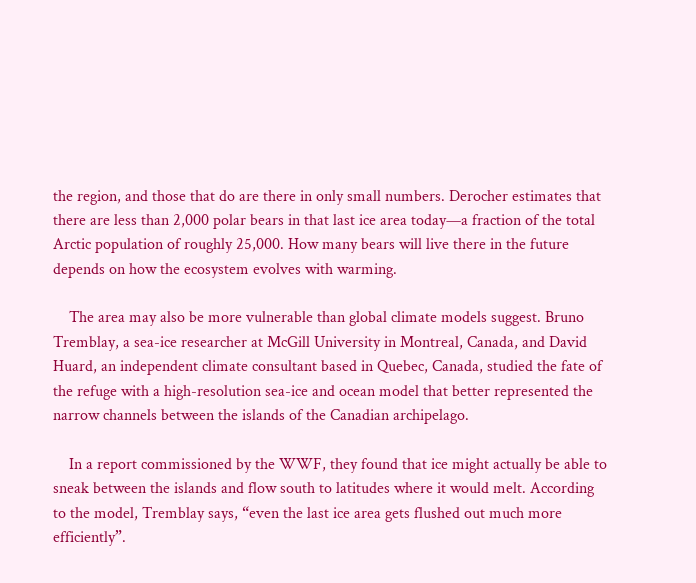the region, and those that do are there in only small numbers. Derocher estimates that there are less than 2,000 polar bears in that last ice area today—a fraction of the total Arctic population of roughly 25,000. How many bears will live there in the future depends on how the ecosystem evolves with warming.

    The area may also be more vulnerable than global climate models suggest. Bruno Tremblay, a sea-ice researcher at McGill University in Montreal, Canada, and David Huard, an independent climate consultant based in Quebec, Canada, studied the fate of the refuge with a high-resolution sea-ice and ocean model that better represented the narrow channels between the islands of the Canadian archipelago.

    In a report commissioned by the WWF, they found that ice might actually be able to sneak between the islands and flow south to latitudes where it would melt. According to the model, Tremblay says, “even the last ice area gets flushed out much more efficiently”.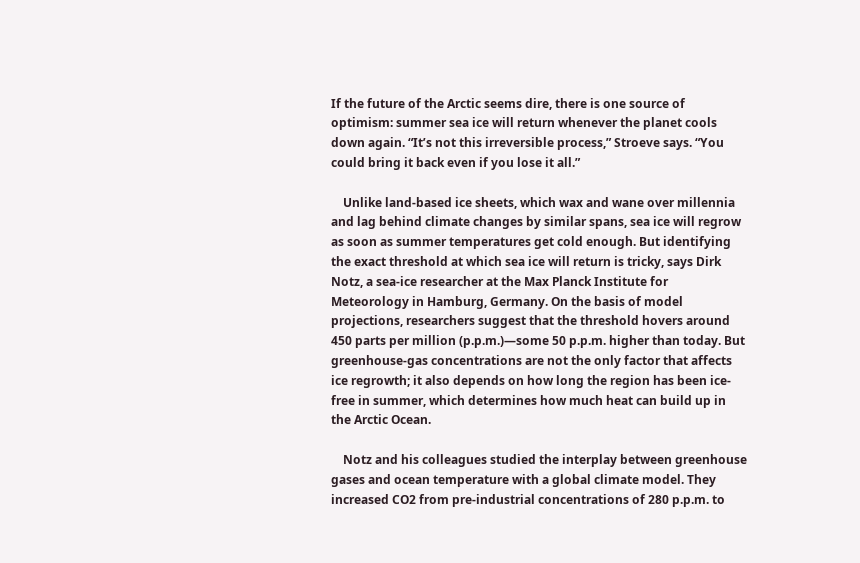If the future of the Arctic seems dire, there is one source of optimism: summer sea ice will return whenever the planet cools down again. “It’s not this irreversible process,” Stroeve says. “You could bring it back even if you lose it all.”

    Unlike land-based ice sheets, which wax and wane over millennia and lag behind climate changes by similar spans, sea ice will regrow as soon as summer temperatures get cold enough. But identifying the exact threshold at which sea ice will return is tricky, says Dirk Notz, a sea-ice researcher at the Max Planck Institute for Meteorology in Hamburg, Germany. On the basis of model projections, researchers suggest that the threshold hovers around 450 parts per million (p.p.m.)—some 50 p.p.m. higher than today. But greenhouse-gas concentrations are not the only factor that affects ice regrowth; it also depends on how long the region has been ice-free in summer, which determines how much heat can build up in the Arctic Ocean.

    Notz and his colleagues studied the interplay between greenhouse gases and ocean temperature with a global climate model. They increased CO2 from pre-industrial concentrations of 280 p.p.m. to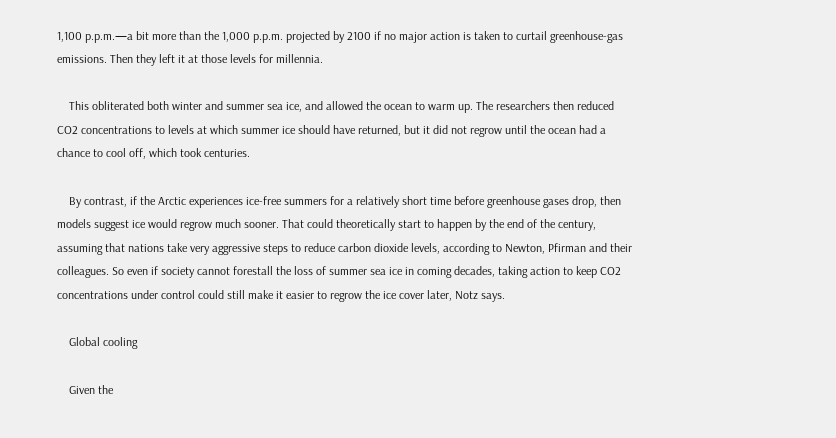1,100 p.p.m.—a bit more than the 1,000 p.p.m. projected by 2100 if no major action is taken to curtail greenhouse-gas emissions. Then they left it at those levels for millennia.

    This obliterated both winter and summer sea ice, and allowed the ocean to warm up. The researchers then reduced CO2 concentrations to levels at which summer ice should have returned, but it did not regrow until the ocean had a chance to cool off, which took centuries.

    By contrast, if the Arctic experiences ice-free summers for a relatively short time before greenhouse gases drop, then models suggest ice would regrow much sooner. That could theoretically start to happen by the end of the century, assuming that nations take very aggressive steps to reduce carbon dioxide levels, according to Newton, Pfirman and their colleagues. So even if society cannot forestall the loss of summer sea ice in coming decades, taking action to keep CO2 concentrations under control could still make it easier to regrow the ice cover later, Notz says.

    Global cooling

    Given the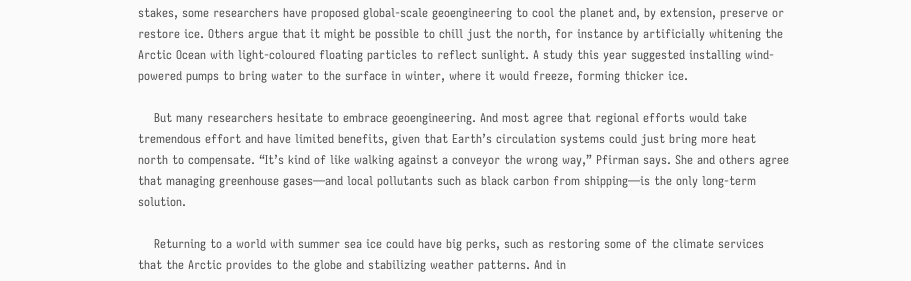stakes, some researchers have proposed global-scale geoengineering to cool the planet and, by extension, preserve or restore ice. Others argue that it might be possible to chill just the north, for instance by artificially whitening the Arctic Ocean with light-coloured floating particles to reflect sunlight. A study this year suggested installing wind-powered pumps to bring water to the surface in winter, where it would freeze, forming thicker ice.

    But many researchers hesitate to embrace geoengineering. And most agree that regional efforts would take tremendous effort and have limited benefits, given that Earth’s circulation systems could just bring more heat north to compensate. “It’s kind of like walking against a conveyor the wrong way,” Pfirman says. She and others agree that managing greenhouse gases—and local pollutants such as black carbon from shipping—is the only long-term solution.

    Returning to a world with summer sea ice could have big perks, such as restoring some of the climate services that the Arctic provides to the globe and stabilizing weather patterns. And in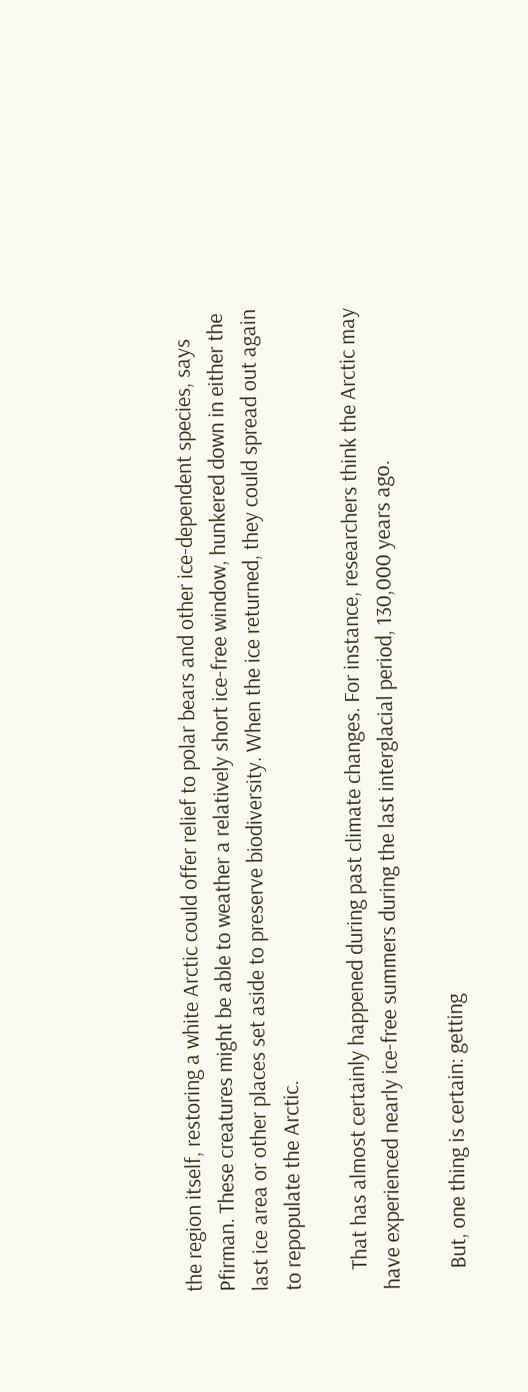the region itself, restoring a white Arctic could offer relief to polar bears and other ice-dependent species, says Pfirman. These creatures might be able to weather a relatively short ice-free window, hunkered down in either the last ice area or other places set aside to preserve biodiversity. When the ice returned, they could spread out again to repopulate the Arctic.

    That has almost certainly happened during past climate changes. For instance, researchers think the Arctic may have experienced nearly ice-free summers during the last interglacial period, 130,000 years ago.

    But, one thing is certain: getting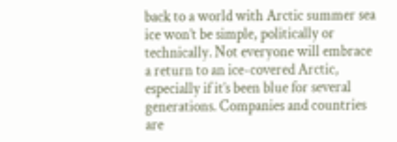back to a world with Arctic summer sea ice won’t be simple, politically or technically. Not everyone will embrace a return to an ice-covered Arctic, especially if it’s been blue for several generations. Companies and countries are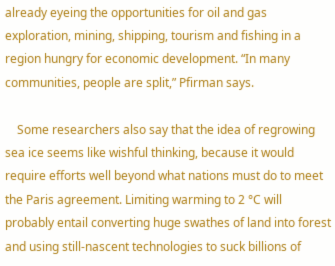already eyeing the opportunities for oil and gas exploration, mining, shipping, tourism and fishing in a region hungry for economic development. “In many communities, people are split,” Pfirman says.

    Some researchers also say that the idea of regrowing sea ice seems like wishful thinking, because it would require efforts well beyond what nations must do to meet the Paris agreement. Limiting warming to 2 °C will probably entail converting huge swathes of land into forest and using still-nascent technologies to suck billions of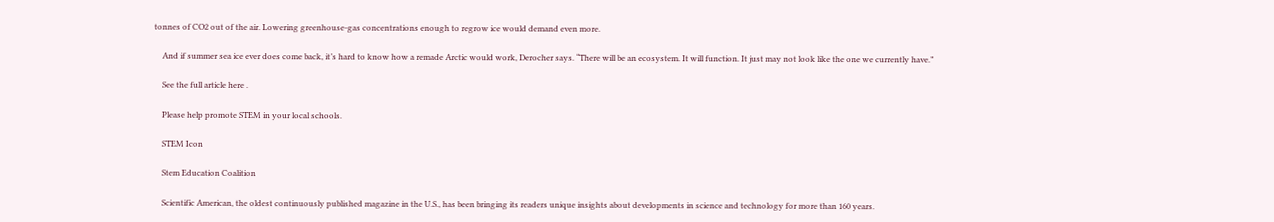tonnes of CO2 out of the air. Lowering greenhouse-gas concentrations enough to regrow ice would demand even more.

    And if summer sea ice ever does come back, it’s hard to know how a remade Arctic would work, Derocher says. “There will be an ecosystem. It will function. It just may not look like the one we currently have.”

    See the full article here .

    Please help promote STEM in your local schools.

    STEM Icon

    Stem Education Coalition

    Scientific American, the oldest continuously published magazine in the U.S., has been bringing its readers unique insights about developments in science and technology for more than 160 years.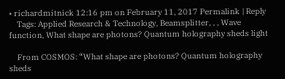• richardmitnick 12:16 pm on February 11, 2017 Permalink | Reply
    Tags: Applied Research & Technology, Beamsplitter, , , Wave function, What shape are photons? Quantum holography sheds light

    From COSMOS: “What shape are photons? Quantum holography sheds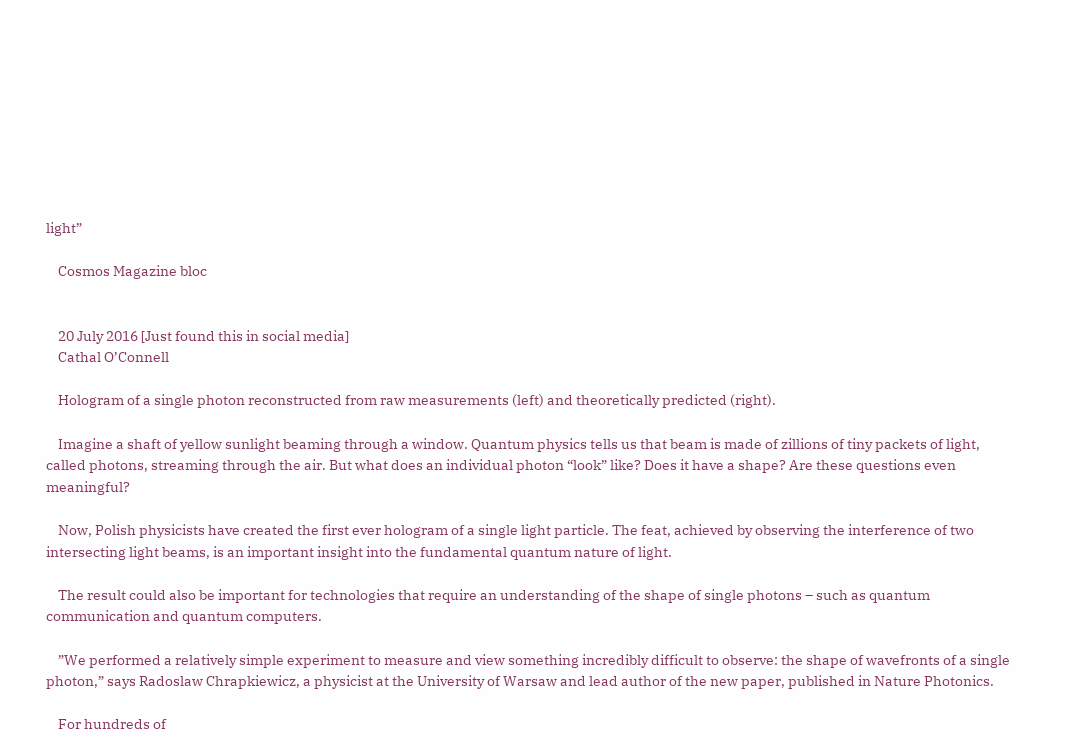light”

    Cosmos Magazine bloc


    20 July 2016 [Just found this in social media]
    Cathal O’Connell

    Hologram of a single photon reconstructed from raw measurements (left) and theoretically predicted (right).

    Imagine a shaft of yellow sunlight beaming through a window. Quantum physics tells us that beam is made of zillions of tiny packets of light, called photons, streaming through the air. But what does an individual photon “look” like? Does it have a shape? Are these questions even meaningful?

    Now, Polish physicists have created the first ever hologram of a single light particle. The feat, achieved by observing the interference of two intersecting light beams, is an important insight into the fundamental quantum nature of light.

    The result could also be important for technologies that require an understanding of the shape of single photons – such as quantum communication and quantum computers.

    ”We performed a relatively simple experiment to measure and view something incredibly difficult to observe: the shape of wavefronts of a single photon,” says Radoslaw Chrapkiewicz, a physicist at the University of Warsaw and lead author of the new paper, published in Nature Photonics.

    For hundreds of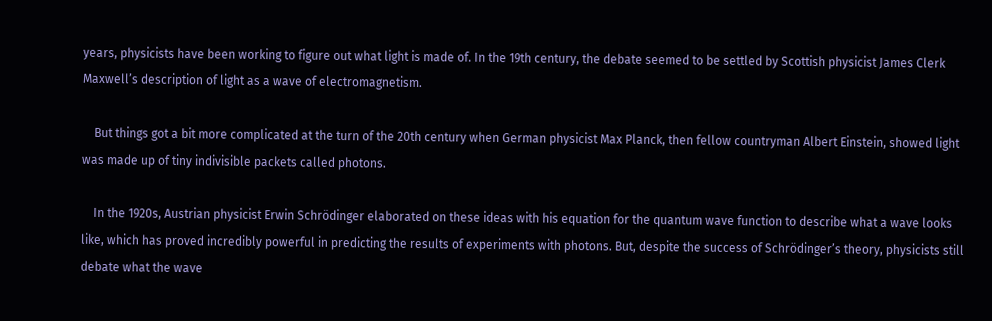years, physicists have been working to figure out what light is made of. In the 19th century, the debate seemed to be settled by Scottish physicist James Clerk Maxwell’s description of light as a wave of electromagnetism.

    But things got a bit more complicated at the turn of the 20th century when German physicist Max Planck, then fellow countryman Albert Einstein, showed light was made up of tiny indivisible packets called photons.

    In the 1920s, Austrian physicist Erwin Schrödinger elaborated on these ideas with his equation for the quantum wave function to describe what a wave looks like, which has proved incredibly powerful in predicting the results of experiments with photons. But, despite the success of Schrödinger’s theory, physicists still debate what the wave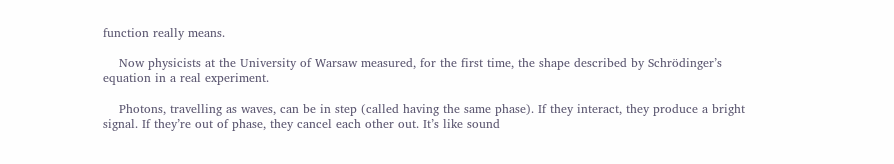function really means.

    Now physicists at the University of Warsaw measured, for the first time, the shape described by Schrödinger’s equation in a real experiment.

    Photons, travelling as waves, can be in step (called having the same phase). If they interact, they produce a bright signal. If they’re out of phase, they cancel each other out. It’s like sound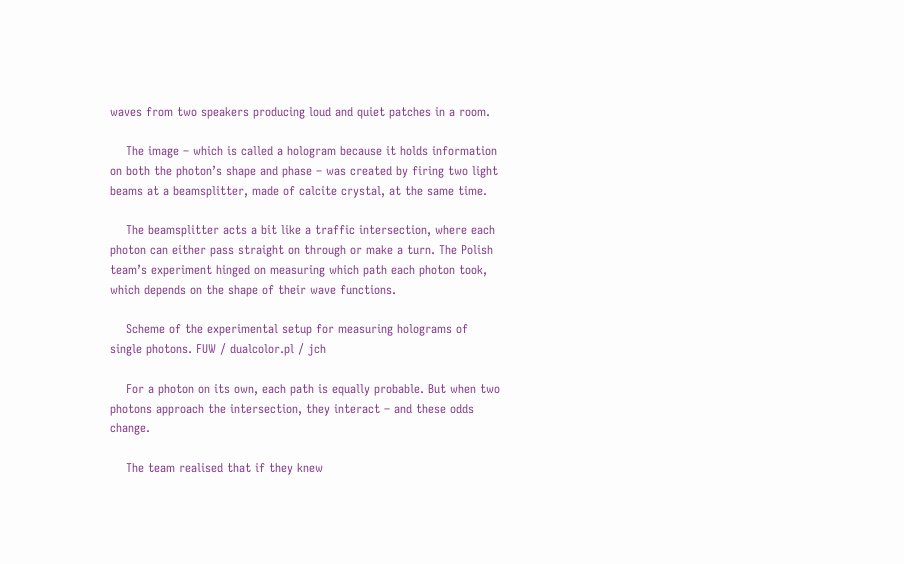waves from two speakers producing loud and quiet patches in a room.

    The image – which is called a hologram because it holds information on both the photon’s shape and phase – was created by firing two light beams at a beamsplitter, made of calcite crystal, at the same time.

    The beamsplitter acts a bit like a traffic intersection, where each photon can either pass straight on through or make a turn. The Polish team’s experiment hinged on measuring which path each photon took, which depends on the shape of their wave functions.

    Scheme of the experimental setup for measuring holograms of single photons. FUW / dualcolor.pl / jch

    For a photon on its own, each path is equally probable. But when two photons approach the intersection, they interact – and these odds change.

    The team realised that if they knew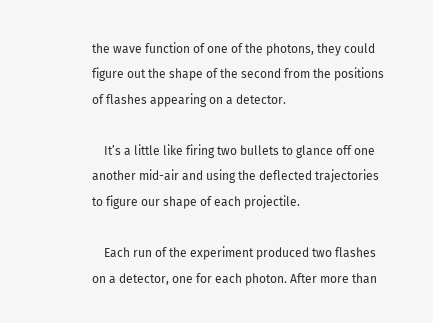the wave function of one of the photons, they could figure out the shape of the second from the positions of flashes appearing on a detector.

    It’s a little like firing two bullets to glance off one another mid-air and using the deflected trajectories to figure our shape of each projectile.

    Each run of the experiment produced two flashes on a detector, one for each photon. After more than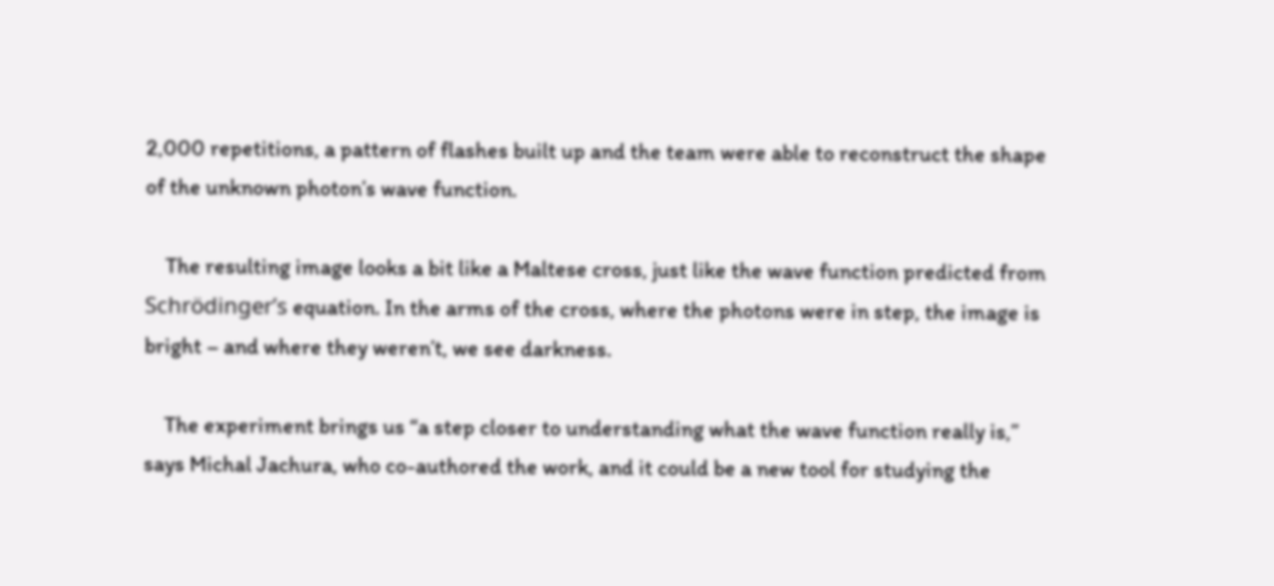2,000 repetitions, a pattern of flashes built up and the team were able to reconstruct the shape of the unknown photon’s wave function.

    The resulting image looks a bit like a Maltese cross, just like the wave function predicted from Schrödinger’s equation. In the arms of the cross, where the photons were in step, the image is bright – and where they weren’t, we see darkness.

    The experiment brings us “a step closer to understanding what the wave function really is,” says Michal Jachura, who co-authored the work, and it could be a new tool for studying the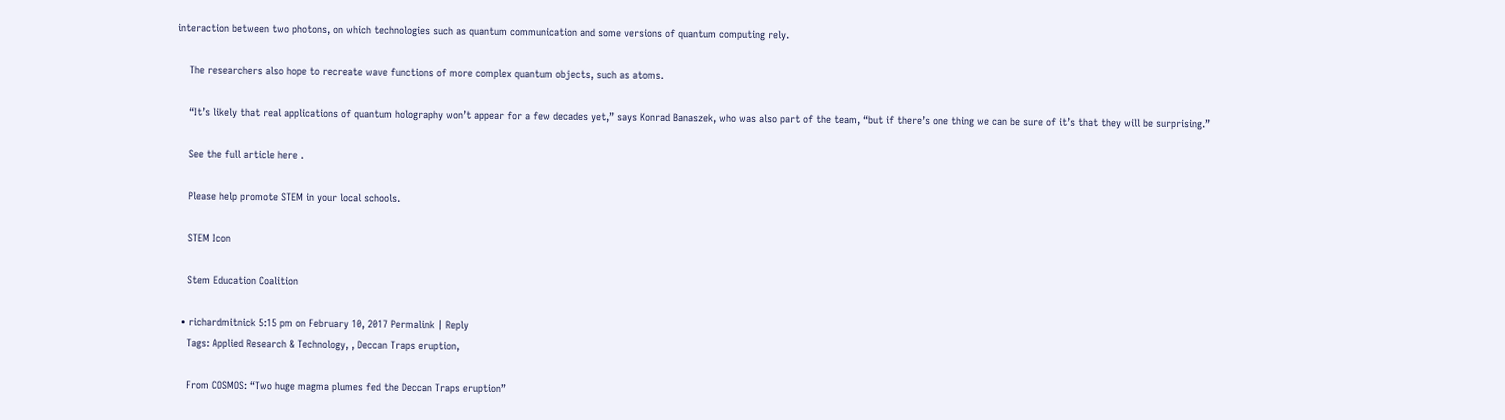interaction between two photons, on which technologies such as quantum communication and some versions of quantum computing rely.

    The researchers also hope to recreate wave functions of more complex quantum objects, such as atoms.

    “It’s likely that real applications of quantum holography won’t appear for a few decades yet,” says Konrad Banaszek, who was also part of the team, “but if there’s one thing we can be sure of it’s that they will be surprising.”

    See the full article here .

    Please help promote STEM in your local schools.

    STEM Icon

    Stem Education Coalition

  • richardmitnick 5:15 pm on February 10, 2017 Permalink | Reply
    Tags: Applied Research & Technology, , Deccan Traps eruption,

    From COSMOS: “Two huge magma plumes fed the Deccan Traps eruption”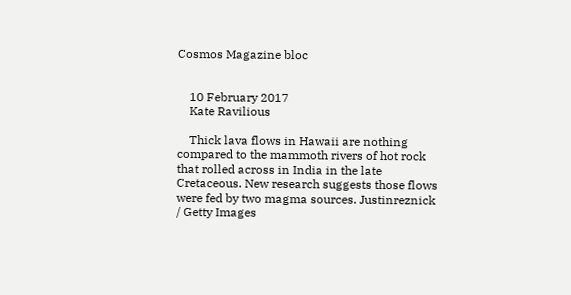Cosmos Magazine bloc


    10 February 2017
    Kate Ravilious

    Thick lava flows in Hawaii are nothing compared to the mammoth rivers of hot rock that rolled across in India in the late Cretaceous. New research suggests those flows were fed by two magma sources. Justinreznick / Getty Images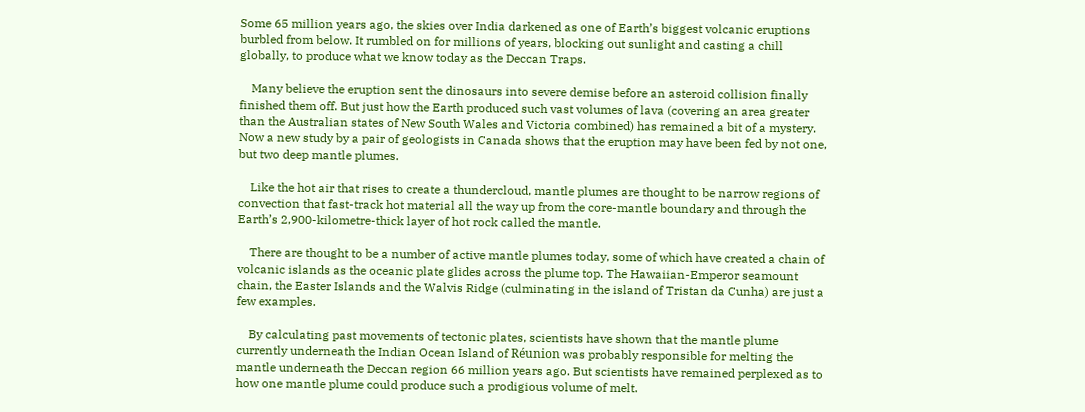Some 65 million years ago, the skies over India darkened as one of Earth’s biggest volcanic eruptions burbled from below. It rumbled on for millions of years, blocking out sunlight and casting a chill globally, to produce what we know today as the Deccan Traps.

    Many believe the eruption sent the dinosaurs into severe demise before an asteroid collision finally finished them off. But just how the Earth produced such vast volumes of lava (covering an area greater than the Australian states of New South Wales and Victoria combined) has remained a bit of a mystery. Now a new study by a pair of geologists in Canada shows that the eruption may have been fed by not one, but two deep mantle plumes.

    Like the hot air that rises to create a thundercloud, mantle plumes are thought to be narrow regions of convection that fast-track hot material all the way up from the core-mantle boundary and through the Earth’s 2,900-kilometre-thick layer of hot rock called the mantle.

    There are thought to be a number of active mantle plumes today, some of which have created a chain of volcanic islands as the oceanic plate glides across the plume top. The Hawaiian-Emperor seamount chain, the Easter Islands and the Walvis Ridge (culminating in the island of Tristan da Cunha) are just a few examples.

    By calculating past movements of tectonic plates, scientists have shown that the mantle plume currently underneath the Indian Ocean Island of Réunion was probably responsible for melting the mantle underneath the Deccan region 66 million years ago. But scientists have remained perplexed as to how one mantle plume could produce such a prodigious volume of melt.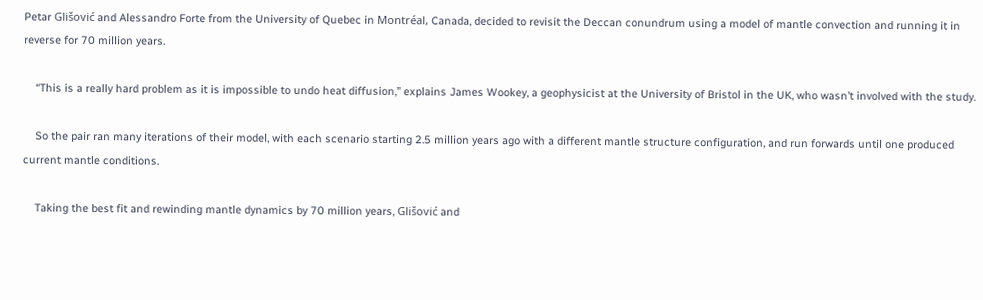Petar Glišović and Alessandro Forte from the University of Quebec in Montréal, Canada, decided to revisit the Deccan conundrum using a model of mantle convection and running it in reverse for 70 million years.

    “This is a really hard problem as it is impossible to undo heat diffusion,” explains James Wookey, a geophysicist at the University of Bristol in the UK, who wasn’t involved with the study.

    So the pair ran many iterations of their model, with each scenario starting 2.5 million years ago with a different mantle structure configuration, and run forwards until one produced current mantle conditions.

    Taking the best fit and rewinding mantle dynamics by 70 million years, Glišović and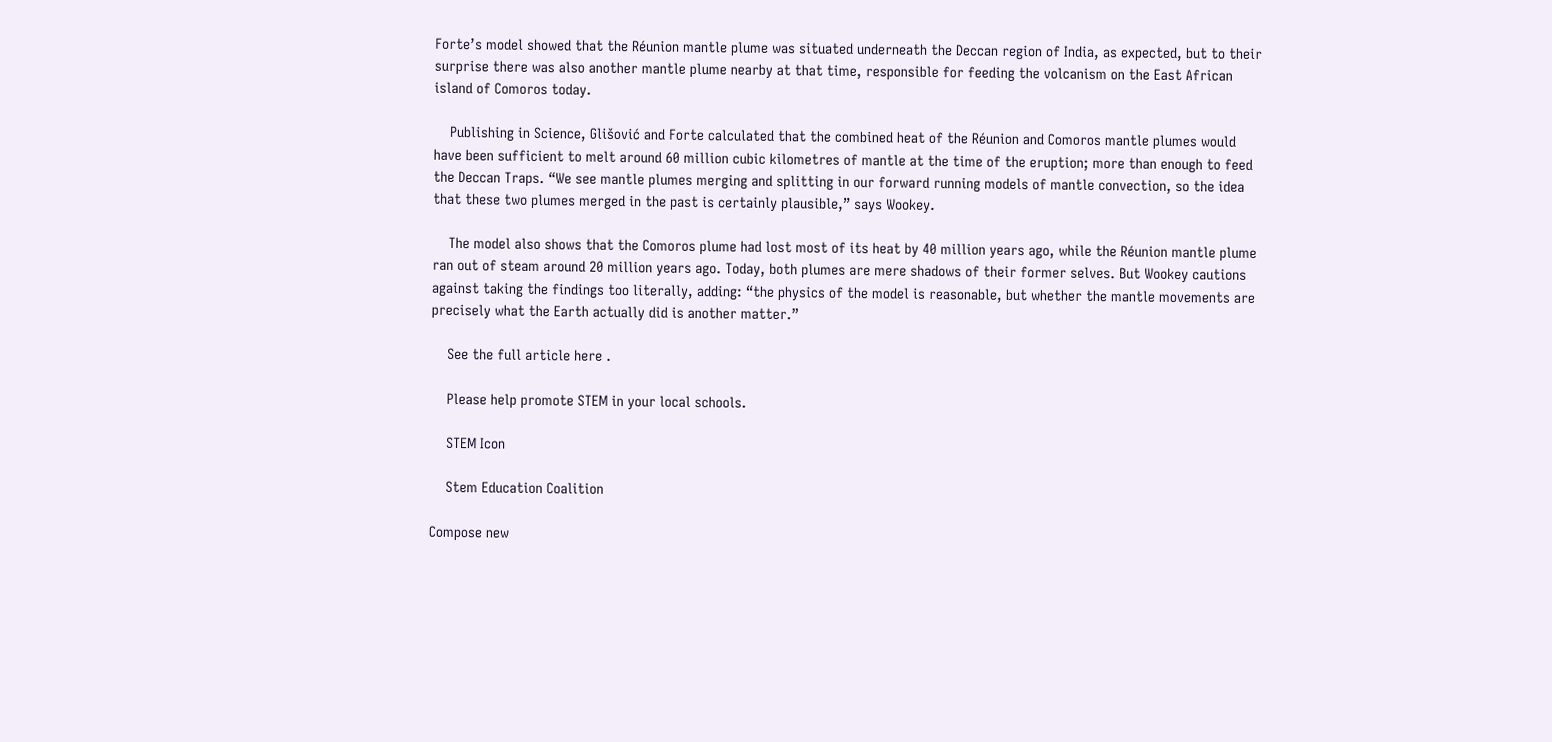Forte’s model showed that the Réunion mantle plume was situated underneath the Deccan region of India, as expected, but to their surprise there was also another mantle plume nearby at that time, responsible for feeding the volcanism on the East African island of Comoros today.

    Publishing in Science, Glišović and Forte calculated that the combined heat of the Réunion and Comoros mantle plumes would have been sufficient to melt around 60 million cubic kilometres of mantle at the time of the eruption; more than enough to feed the Deccan Traps. “We see mantle plumes merging and splitting in our forward running models of mantle convection, so the idea that these two plumes merged in the past is certainly plausible,” says Wookey.

    The model also shows that the Comoros plume had lost most of its heat by 40 million years ago, while the Réunion mantle plume ran out of steam around 20 million years ago. Today, both plumes are mere shadows of their former selves. But Wookey cautions against taking the findings too literally, adding: “the physics of the model is reasonable, but whether the mantle movements are precisely what the Earth actually did is another matter.”

    See the full article here .

    Please help promote STEM in your local schools.

    STEM Icon

    Stem Education Coalition

Compose new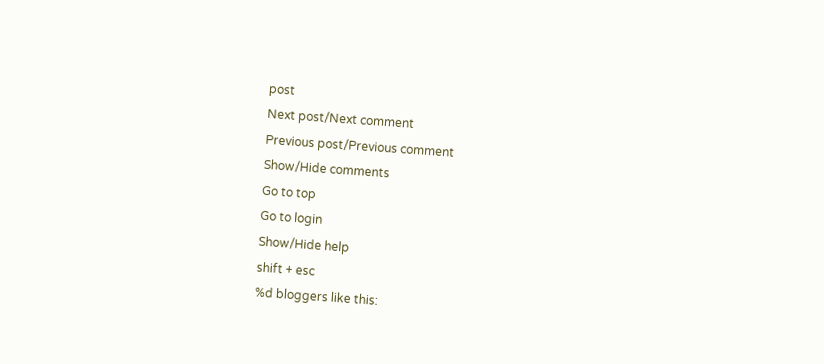post
Next post/Next comment
Previous post/Previous comment
Show/Hide comments
Go to top
Go to login
Show/Hide help
shift + esc
%d bloggers like this: